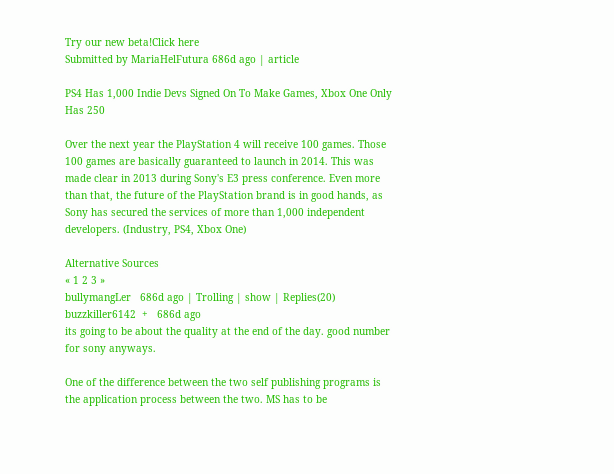Try our new beta!Click here
Submitted by MariaHelFutura 686d ago | article

PS4 Has 1,000 Indie Devs Signed On To Make Games, Xbox One Only Has 250

Over the next year the PlayStation 4 will receive 100 games. Those 100 games are basically guaranteed to launch in 2014. This was made clear in 2013 during Sony's E3 press conference. Even more than that, the future of the PlayStation brand is in good hands, as Sony has secured the services of more than 1,000 independent developers. (Industry, PS4, Xbox One)

Alternative Sources
« 1 2 3 »
bullymangLer   686d ago | Trolling | show | Replies(20)
buzzkiller6142  +   686d ago
its going to be about the quality at the end of the day. good number for sony anyways.

One of the difference between the two self publishing programs is the application process between the two. MS has to be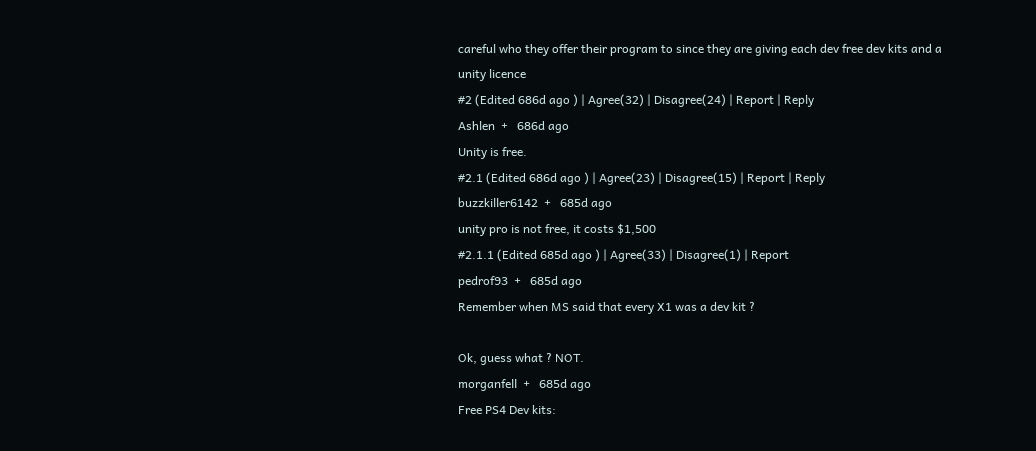careful who they offer their program to since they are giving each dev free dev kits and a unity licence
#2 (Edited 686d ago ) | Agree(32) | Disagree(24) | Report | Reply
Ashlen  +   686d ago
Unity is free.
#2.1 (Edited 686d ago ) | Agree(23) | Disagree(15) | Report | Reply
buzzkiller6142  +   685d ago
unity pro is not free, it costs $1,500
#2.1.1 (Edited 685d ago ) | Agree(33) | Disagree(1) | Report
pedrof93  +   685d ago
Remember when MS said that every X1 was a dev kit ?

Ok, guess what ? NOT.
morganfell  +   685d ago
Free PS4 Dev kits: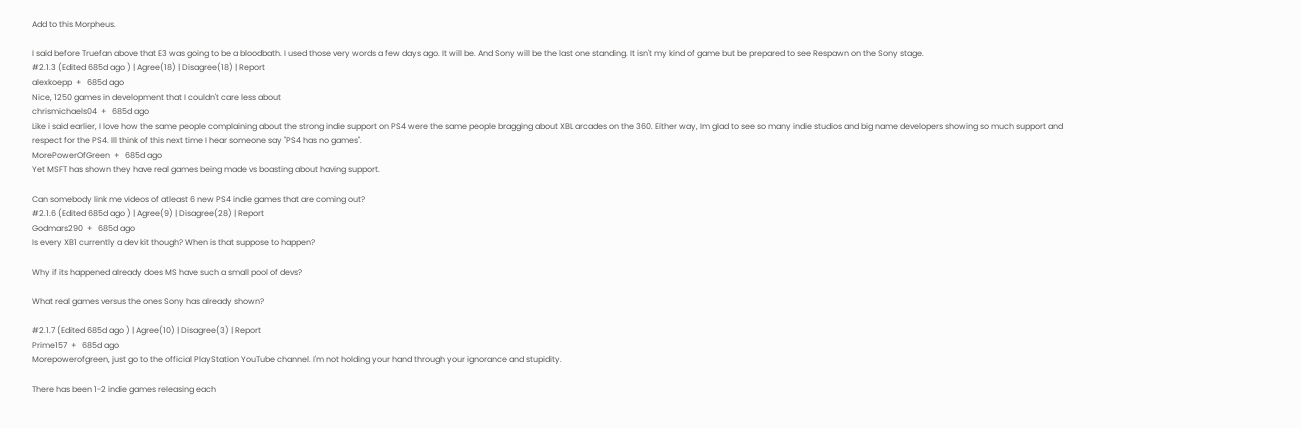Add to this Morpheus.

I said before Truefan above that E3 was going to be a bloodbath. I used those very words a few days ago. It will be. And Sony will be the last one standing. It isn't my kind of game but be prepared to see Respawn on the Sony stage.
#2.1.3 (Edited 685d ago ) | Agree(18) | Disagree(18) | Report
alexkoepp  +   685d ago
Nice, 1250 games in development that I couldn't care less about
chrismichaels04  +   685d ago
Like i said earlier, I love how the same people complaining about the strong indie support on PS4 were the same people bragging about XBL arcades on the 360. Either way, Im glad to see so many indie studios and big name developers showing so much support and respect for the PS4. Ill think of this next time I hear someone say "PS4 has no games".
MorePowerOfGreen  +   685d ago
Yet MSFT has shown they have real games being made vs boasting about having support.

Can somebody link me videos of atleast 6 new PS4 indie games that are coming out?
#2.1.6 (Edited 685d ago ) | Agree(9) | Disagree(28) | Report
Godmars290  +   685d ago
Is every XB1 currently a dev kit though? When is that suppose to happen?

Why if its happened already does MS have such a small pool of devs?

What real games versus the ones Sony has already shown?

#2.1.7 (Edited 685d ago ) | Agree(10) | Disagree(3) | Report
Prime157  +   685d ago
Morepowerofgreen, just go to the official PlayStation YouTube channel. I'm not holding your hand through your ignorance and stupidity.

There has been 1-2 indie games releasing each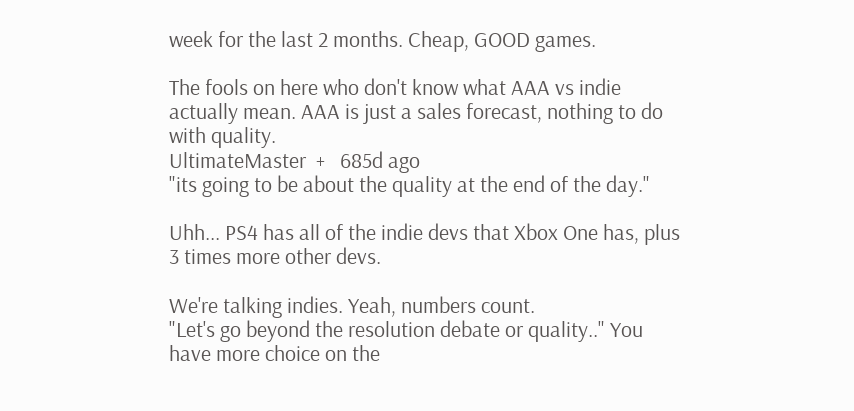week for the last 2 months. Cheap, GOOD games.

The fools on here who don't know what AAA vs indie actually mean. AAA is just a sales forecast, nothing to do with quality.
UltimateMaster  +   685d ago
"its going to be about the quality at the end of the day."

Uhh... PS4 has all of the indie devs that Xbox One has, plus 3 times more other devs.

We're talking indies. Yeah, numbers count.
"Let's go beyond the resolution debate or quality.." You have more choice on the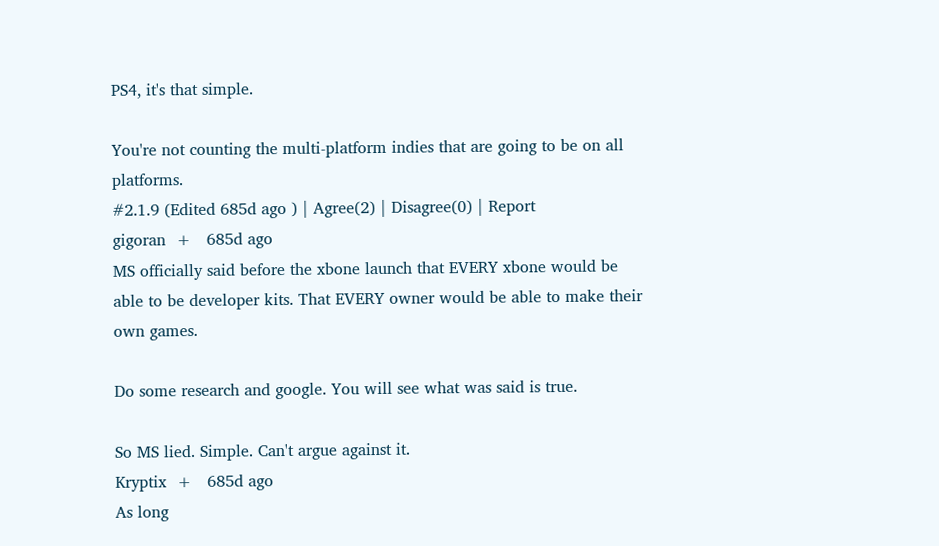PS4, it's that simple.

You're not counting the multi-platform indies that are going to be on all platforms.
#2.1.9 (Edited 685d ago ) | Agree(2) | Disagree(0) | Report
gigoran  +   685d ago
MS officially said before the xbone launch that EVERY xbone would be able to be developer kits. That EVERY owner would be able to make their own games.

Do some research and google. You will see what was said is true.

So MS lied. Simple. Can't argue against it.
Kryptix  +   685d ago
As long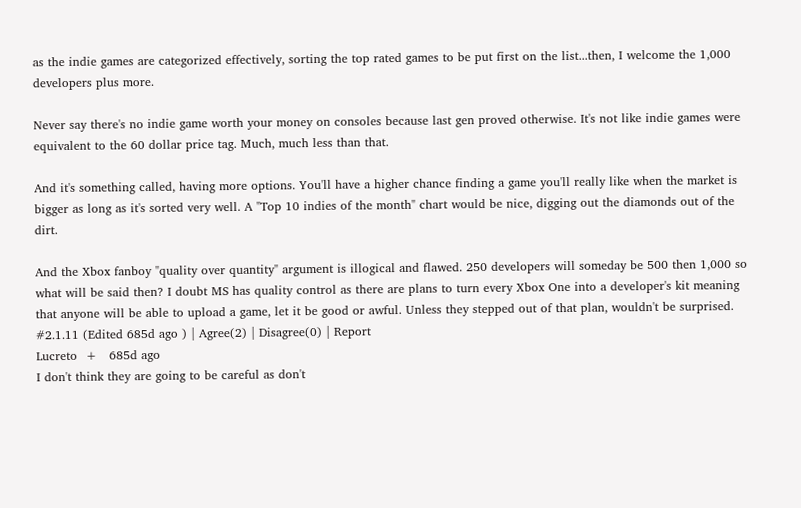as the indie games are categorized effectively, sorting the top rated games to be put first on the list...then, I welcome the 1,000 developers plus more.

Never say there's no indie game worth your money on consoles because last gen proved otherwise. It's not like indie games were equivalent to the 60 dollar price tag. Much, much less than that.

And it's something called, having more options. You'll have a higher chance finding a game you'll really like when the market is bigger as long as it's sorted very well. A "Top 10 indies of the month" chart would be nice, digging out the diamonds out of the dirt.

And the Xbox fanboy "quality over quantity" argument is illogical and flawed. 250 developers will someday be 500 then 1,000 so what will be said then? I doubt MS has quality control as there are plans to turn every Xbox One into a developer's kit meaning that anyone will be able to upload a game, let it be good or awful. Unless they stepped out of that plan, wouldn't be surprised.
#2.1.11 (Edited 685d ago ) | Agree(2) | Disagree(0) | Report
Lucreto  +   685d ago
I don't think they are going to be careful as don't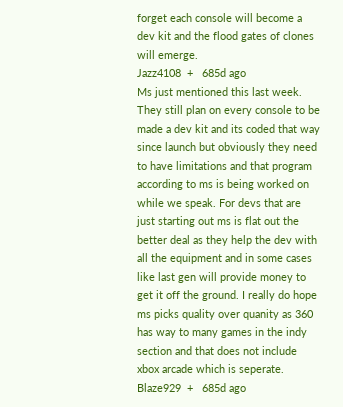forget each console will become a dev kit and the flood gates of clones will emerge.
Jazz4108  +   685d ago
Ms just mentioned this last week. They still plan on every console to be made a dev kit and its coded that way since launch but obviously they need to have limitations and that program according to ms is being worked on while we speak. For devs that are just starting out ms is flat out the better deal as they help the dev with all the equipment and in some cases like last gen will provide money to get it off the ground. I really do hope ms picks quality over quanity as 360 has way to many games in the indy section and that does not include xbox arcade which is seperate.
Blaze929  +   685d ago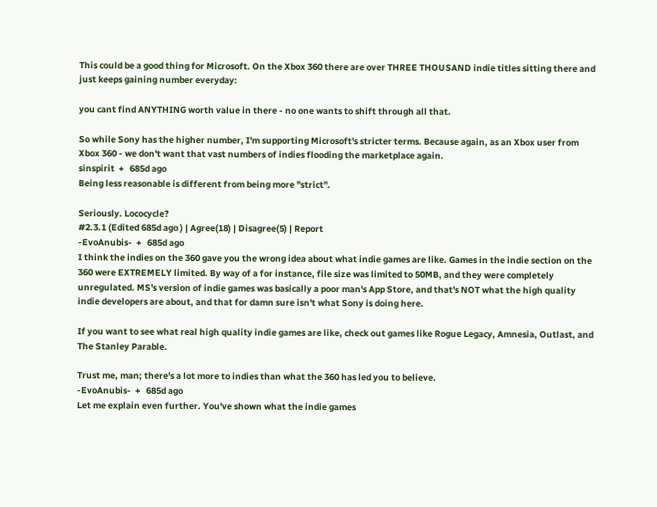This could be a good thing for Microsoft. On the Xbox 360 there are over THREE THOUSAND indie titles sitting there and just keeps gaining number everyday:

you cant find ANYTHING worth value in there - no one wants to shift through all that.

So while Sony has the higher number, I'm supporting Microsoft's stricter terms. Because again, as an Xbox user from Xbox 360 - we don't want that vast numbers of indies flooding the marketplace again.
sinspirit  +   685d ago
Being less reasonable is different from being more "strict".

Seriously. Lococycle?
#2.3.1 (Edited 685d ago ) | Agree(18) | Disagree(5) | Report
-EvoAnubis-  +   685d ago
I think the indies on the 360 gave you the wrong idea about what indie games are like. Games in the indie section on the 360 were EXTREMELY limited. By way of a for instance, file size was limited to 50MB, and they were completely unregulated. MS's version of indie games was basically a poor man's App Store, and that's NOT what the high quality indie developers are about, and that for damn sure isn't what Sony is doing here.

If you want to see what real high quality indie games are like, check out games like Rogue Legacy, Amnesia, Outlast, and The Stanley Parable.

Trust me, man; there's a lot more to indies than what the 360 has led you to believe.
-EvoAnubis-  +   685d ago
Let me explain even further. You've shown what the indie games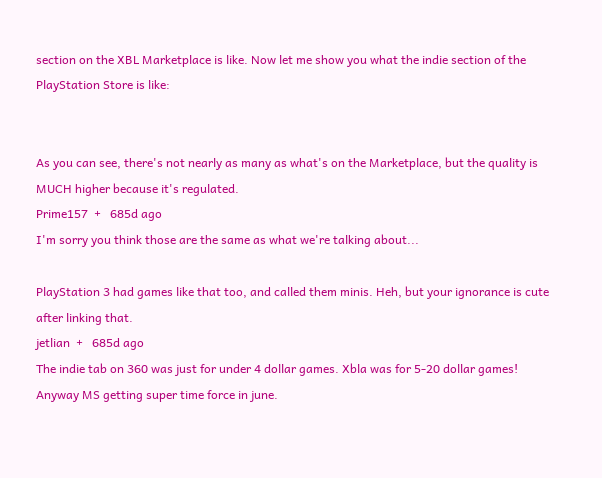section on the XBL Marketplace is like. Now let me show you what the indie section of the PlayStation Store is like:


As you can see, there's not nearly as many as what's on the Marketplace, but the quality is MUCH higher because it's regulated.
Prime157  +   685d ago
I'm sorry you think those are the same as what we're talking about...

PlayStation 3 had games like that too, and called them minis. Heh, but your ignorance is cute after linking that.
jetlian  +   685d ago
The indie tab on 360 was just for under 4 dollar games. Xbla was for 5-20 dollar games! Anyway MS getting super time force in june.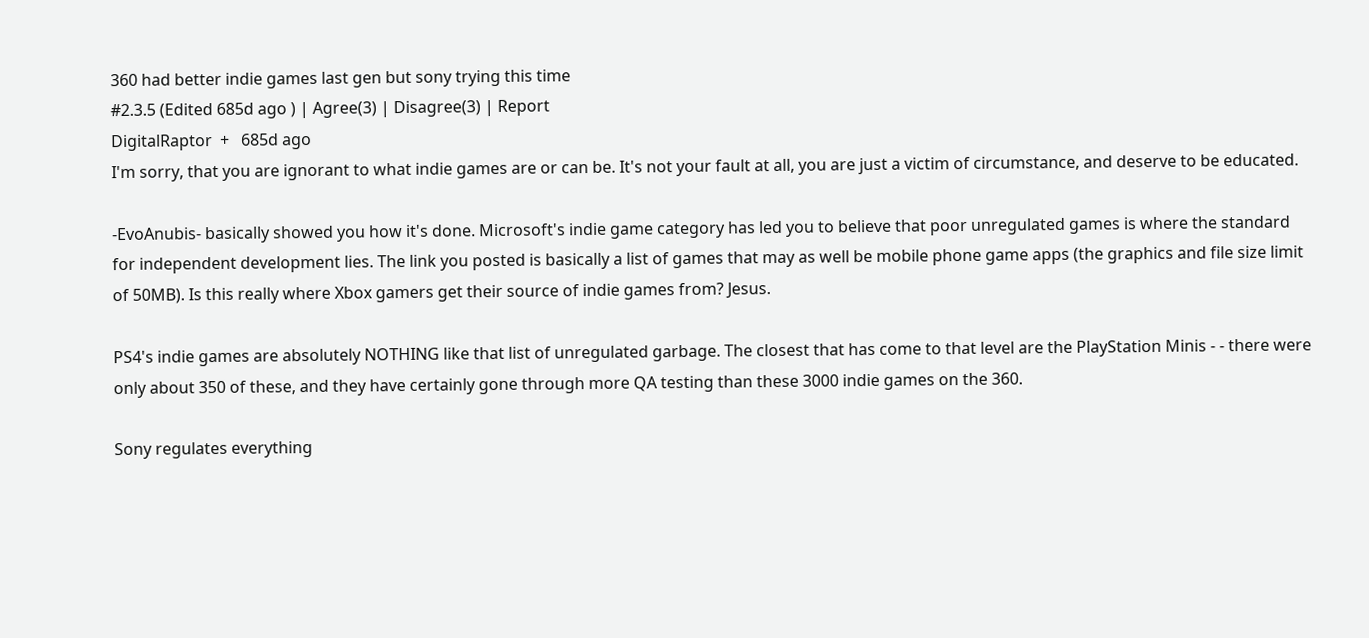360 had better indie games last gen but sony trying this time
#2.3.5 (Edited 685d ago ) | Agree(3) | Disagree(3) | Report
DigitalRaptor  +   685d ago
I'm sorry, that you are ignorant to what indie games are or can be. It's not your fault at all, you are just a victim of circumstance, and deserve to be educated.

-EvoAnubis- basically showed you how it's done. Microsoft's indie game category has led you to believe that poor unregulated games is where the standard for independent development lies. The link you posted is basically a list of games that may as well be mobile phone game apps (the graphics and file size limit of 50MB). Is this really where Xbox gamers get their source of indie games from? Jesus.

PS4's indie games are absolutely NOTHING like that list of unregulated garbage. The closest that has come to that level are the PlayStation Minis - - there were only about 350 of these, and they have certainly gone through more QA testing than these 3000 indie games on the 360.

Sony regulates everything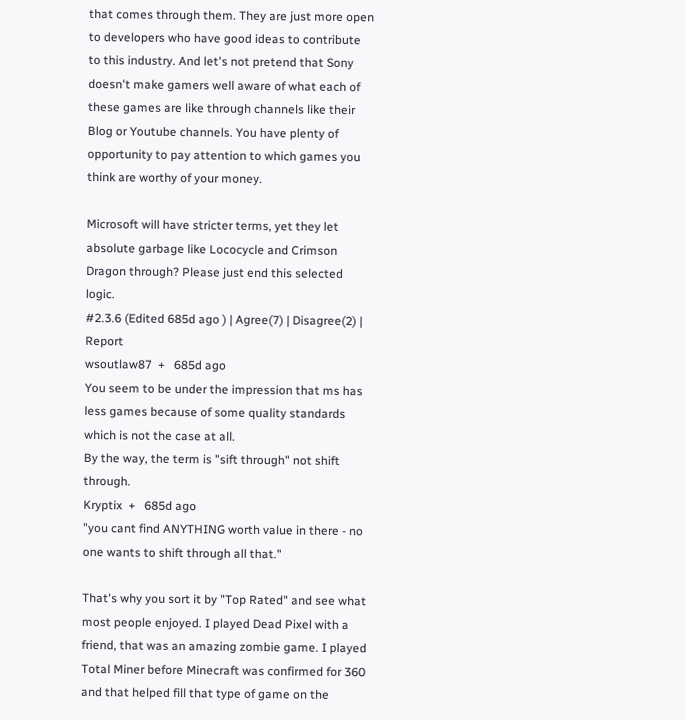that comes through them. They are just more open to developers who have good ideas to contribute to this industry. And let's not pretend that Sony doesn't make gamers well aware of what each of these games are like through channels like their Blog or Youtube channels. You have plenty of opportunity to pay attention to which games you think are worthy of your money.

Microsoft will have stricter terms, yet they let absolute garbage like Lococycle and Crimson Dragon through? Please just end this selected logic.
#2.3.6 (Edited 685d ago ) | Agree(7) | Disagree(2) | Report
wsoutlaw87  +   685d ago
You seem to be under the impression that ms has less games because of some quality standards which is not the case at all.
By the way, the term is "sift through" not shift through.
Kryptix  +   685d ago
"you cant find ANYTHING worth value in there - no one wants to shift through all that."

That's why you sort it by "Top Rated" and see what most people enjoyed. I played Dead Pixel with a friend, that was an amazing zombie game. I played Total Miner before Minecraft was confirmed for 360 and that helped fill that type of game on the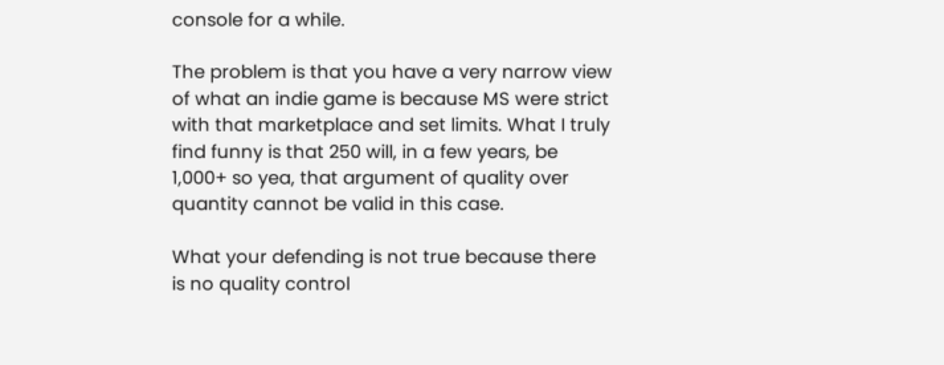console for a while.

The problem is that you have a very narrow view of what an indie game is because MS were strict with that marketplace and set limits. What I truly find funny is that 250 will, in a few years, be 1,000+ so yea, that argument of quality over quantity cannot be valid in this case.

What your defending is not true because there is no quality control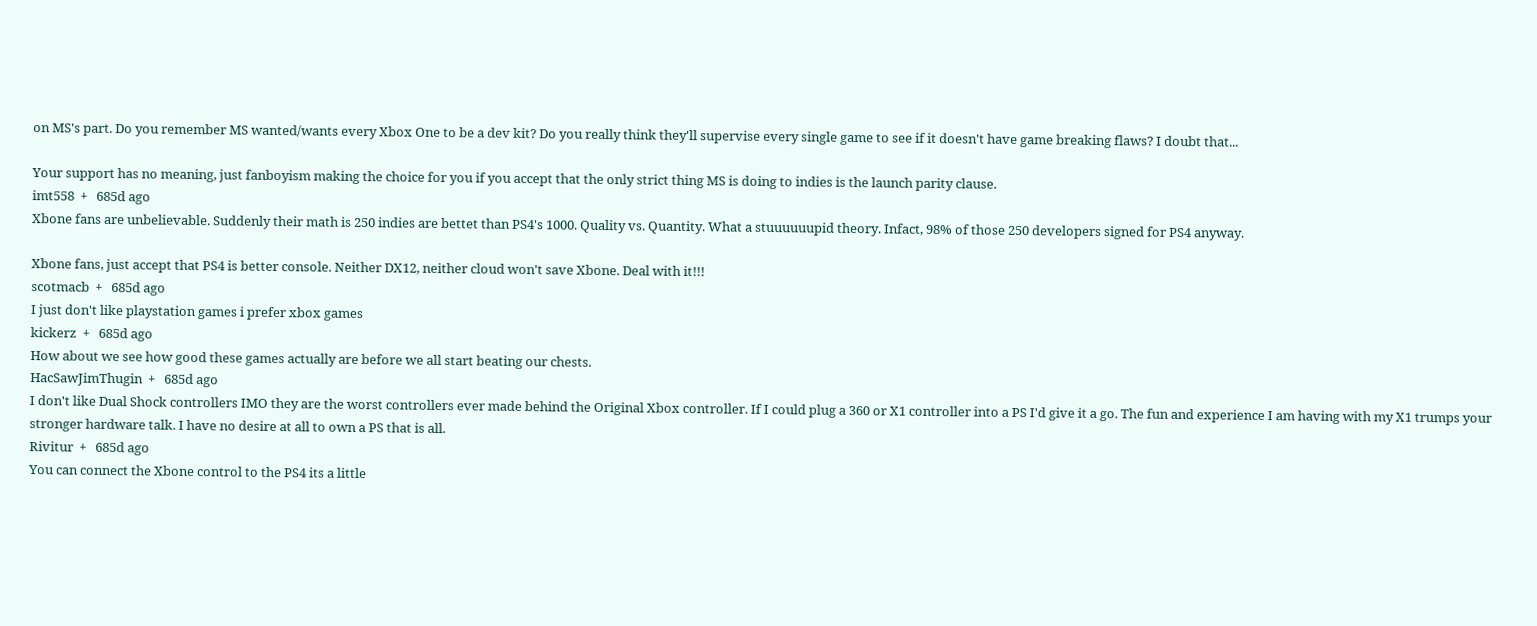on MS's part. Do you remember MS wanted/wants every Xbox One to be a dev kit? Do you really think they'll supervise every single game to see if it doesn't have game breaking flaws? I doubt that...

Your support has no meaning, just fanboyism making the choice for you if you accept that the only strict thing MS is doing to indies is the launch parity clause.
imt558  +   685d ago
Xbone fans are unbelievable. Suddenly their math is 250 indies are bettet than PS4's 1000. Quality vs. Quantity. What a stuuuuuupid theory. Infact, 98% of those 250 developers signed for PS4 anyway.

Xbone fans, just accept that PS4 is better console. Neither DX12, neither cloud won't save Xbone. Deal with it!!!
scotmacb  +   685d ago
I just don't like playstation games i prefer xbox games
kickerz  +   685d ago
How about we see how good these games actually are before we all start beating our chests.
HacSawJimThugin  +   685d ago
I don't like Dual Shock controllers IMO they are the worst controllers ever made behind the Original Xbox controller. If I could plug a 360 or X1 controller into a PS I'd give it a go. The fun and experience I am having with my X1 trumps your stronger hardware talk. I have no desire at all to own a PS that is all.
Rivitur  +   685d ago
You can connect the Xbone control to the PS4 its a little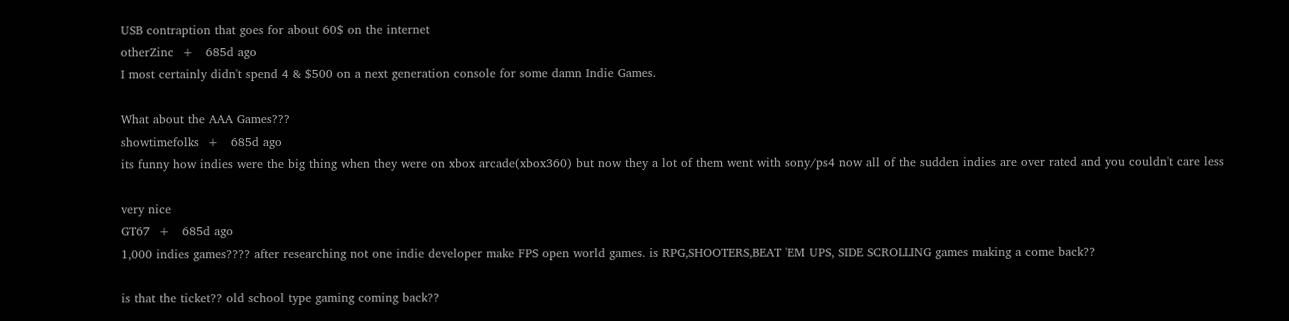USB contraption that goes for about 60$ on the internet
otherZinc  +   685d ago
I most certainly didn't spend 4 & $500 on a next generation console for some damn Indie Games.

What about the AAA Games???
showtimefolks  +   685d ago
its funny how indies were the big thing when they were on xbox arcade(xbox360) but now they a lot of them went with sony/ps4 now all of the sudden indies are over rated and you couldn't care less

very nice
GT67  +   685d ago
1,000 indies games???? after researching not one indie developer make FPS open world games. is RPG,SHOOTERS,BEAT 'EM UPS, SIDE SCROLLING games making a come back??

is that the ticket?? old school type gaming coming back??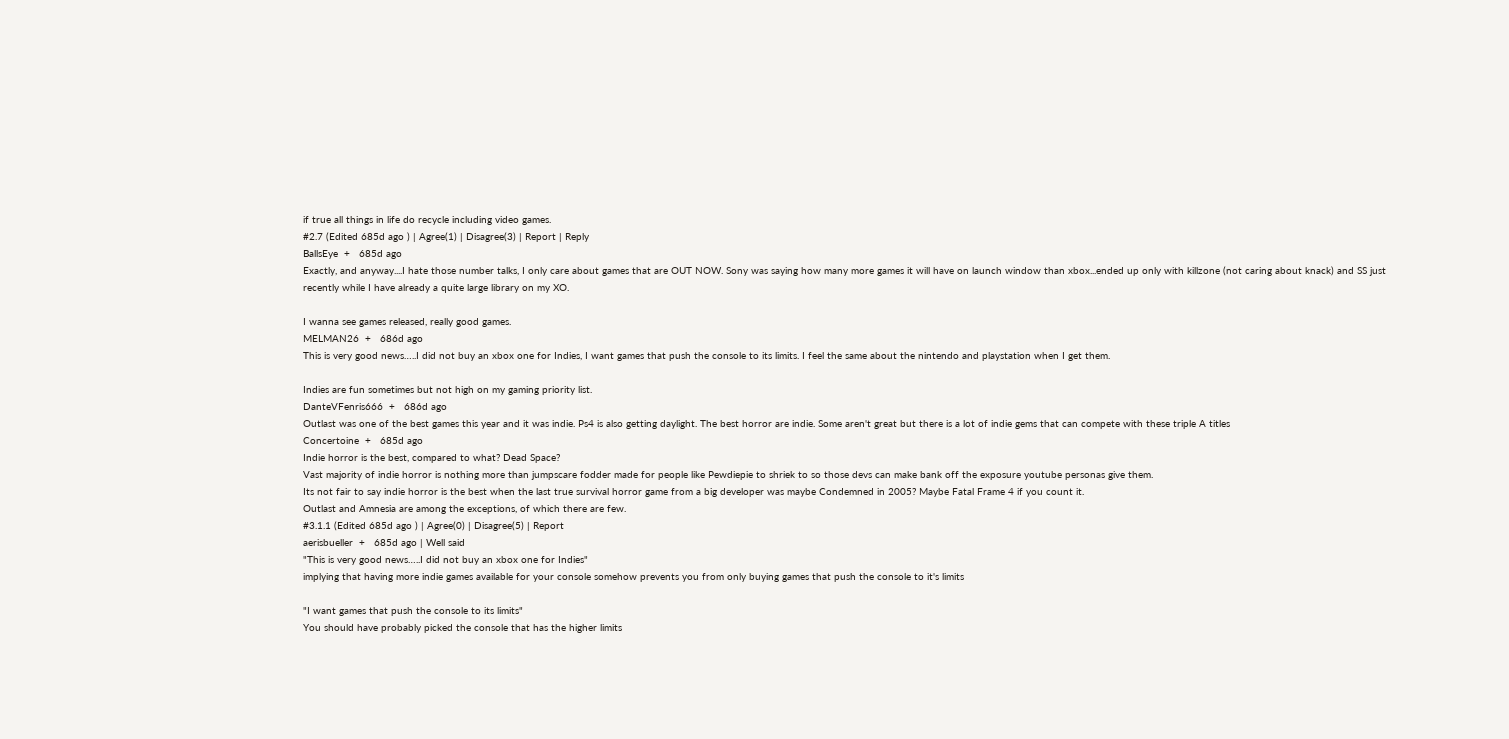if true all things in life do recycle including video games.
#2.7 (Edited 685d ago ) | Agree(1) | Disagree(3) | Report | Reply
BallsEye  +   685d ago
Exactly, and anyway....I hate those number talks, I only care about games that are OUT NOW. Sony was saying how many more games it will have on launch window than xbox...ended up only with killzone (not caring about knack) and SS just recently while I have already a quite large library on my XO.

I wanna see games released, really good games.
MELMAN26  +   686d ago
This is very good news…..I did not buy an xbox one for Indies, I want games that push the console to its limits. I feel the same about the nintendo and playstation when I get them.

Indies are fun sometimes but not high on my gaming priority list.
DanteVFenris666  +   686d ago
Outlast was one of the best games this year and it was indie. Ps4 is also getting daylight. The best horror are indie. Some aren't great but there is a lot of indie gems that can compete with these triple A titles
Concertoine  +   685d ago
Indie horror is the best, compared to what? Dead Space?
Vast majority of indie horror is nothing more than jumpscare fodder made for people like Pewdiepie to shriek to so those devs can make bank off the exposure youtube personas give them.
Its not fair to say indie horror is the best when the last true survival horror game from a big developer was maybe Condemned in 2005? Maybe Fatal Frame 4 if you count it.
Outlast and Amnesia are among the exceptions, of which there are few.
#3.1.1 (Edited 685d ago ) | Agree(0) | Disagree(5) | Report
aerisbueller  +   685d ago | Well said
"This is very good news…..I did not buy an xbox one for Indies"
implying that having more indie games available for your console somehow prevents you from only buying games that push the console to it's limits

"I want games that push the console to its limits"
You should have probably picked the console that has the higher limits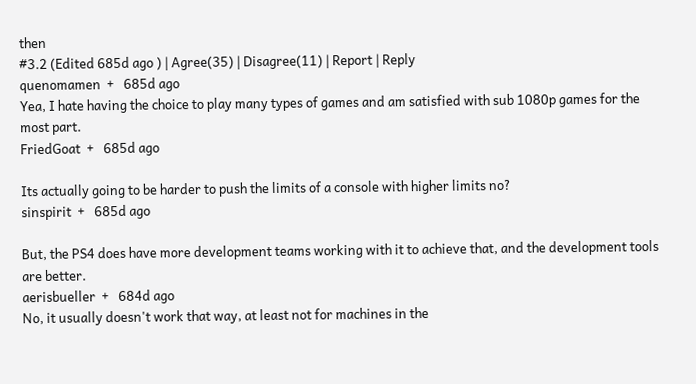then
#3.2 (Edited 685d ago ) | Agree(35) | Disagree(11) | Report | Reply
quenomamen  +   685d ago
Yea, I hate having the choice to play many types of games and am satisfied with sub 1080p games for the most part.
FriedGoat  +   685d ago

Its actually going to be harder to push the limits of a console with higher limits no?
sinspirit  +   685d ago

But, the PS4 does have more development teams working with it to achieve that, and the development tools are better.
aerisbueller  +   684d ago
No, it usually doesn't work that way, at least not for machines in the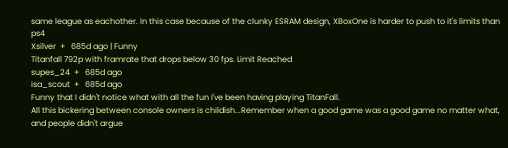same league as eachother. In this case because of the clunky ESRAM design, XBoxOne is harder to push to it's limits than ps4
Xsilver  +   685d ago | Funny
Titanfall 792p with framrate that drops below 30 fps. Limit Reached
supes_24  +   685d ago
isa_scout  +   685d ago
Funny that I didn't notice what with all the fun I've been having playing TitanFall.
All this bickering between console owners is childish...Remember when a good game was a good game no matter what, and people didn't argue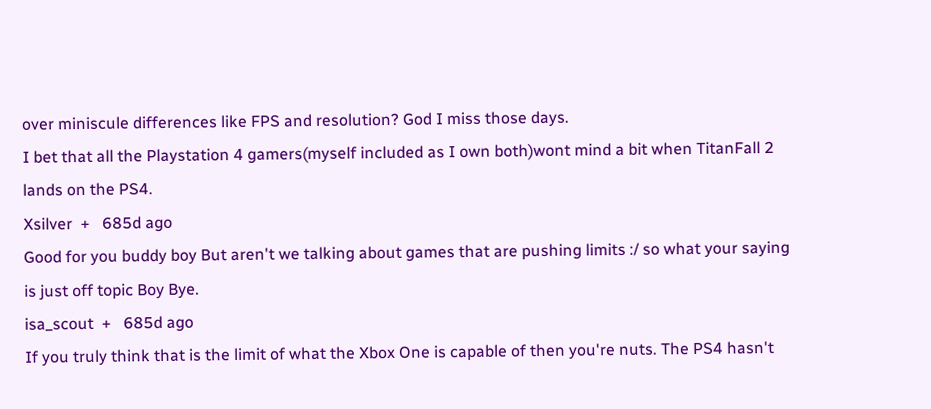over miniscule differences like FPS and resolution? God I miss those days.
I bet that all the Playstation 4 gamers(myself included as I own both)wont mind a bit when TitanFall 2 lands on the PS4.
Xsilver  +   685d ago
Good for you buddy boy But aren't we talking about games that are pushing limits :/ so what your saying is just off topic Boy Bye.
isa_scout  +   685d ago
If you truly think that is the limit of what the Xbox One is capable of then you're nuts. The PS4 hasn't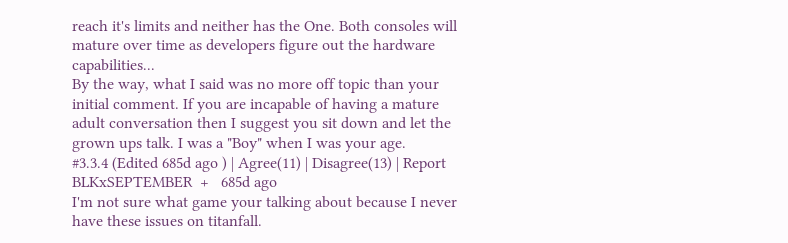reach it's limits and neither has the One. Both consoles will mature over time as developers figure out the hardware capabilities...
By the way, what I said was no more off topic than your initial comment. If you are incapable of having a mature adult conversation then I suggest you sit down and let the grown ups talk. I was a "Boy" when I was your age.
#3.3.4 (Edited 685d ago ) | Agree(11) | Disagree(13) | Report
BLKxSEPTEMBER  +   685d ago
I'm not sure what game your talking about because I never have these issues on titanfall.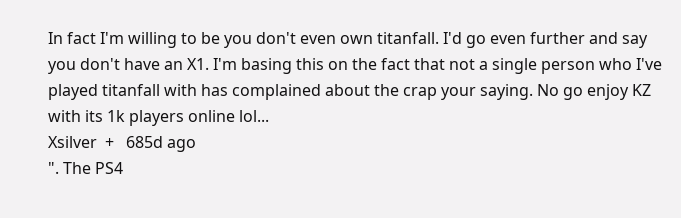In fact I'm willing to be you don't even own titanfall. I'd go even further and say you don't have an X1. I'm basing this on the fact that not a single person who I've played titanfall with has complained about the crap your saying. No go enjoy KZ with its 1k players online lol...
Xsilver  +   685d ago
". The PS4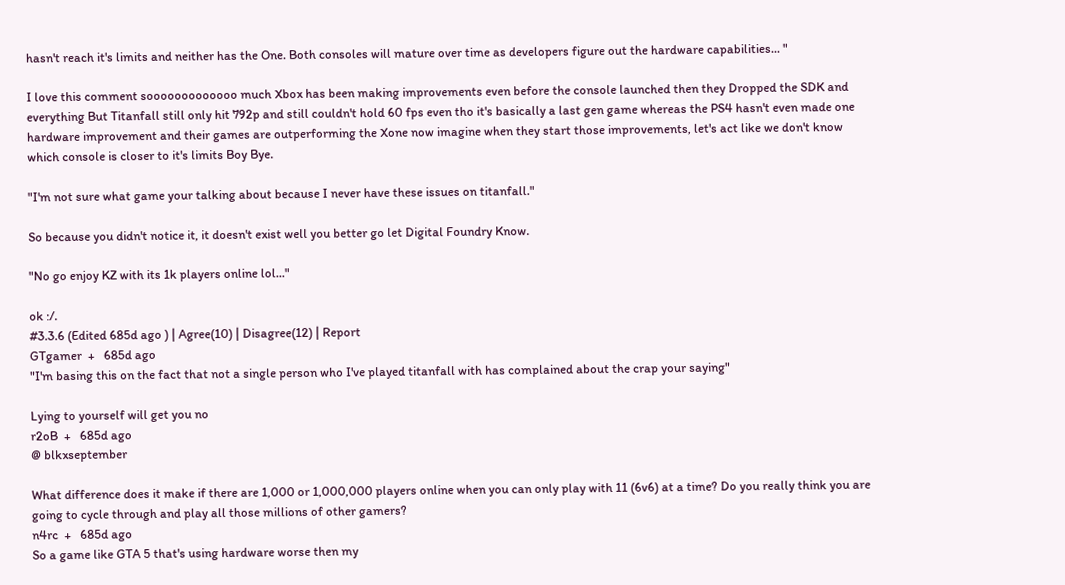hasn't reach it's limits and neither has the One. Both consoles will mature over time as developers figure out the hardware capabilities... "

I love this comment sooooooooooooo much Xbox has been making improvements even before the console launched then they Dropped the SDK and everything But Titanfall still only hit 792p and still couldn't hold 60 fps even tho it's basically a last gen game whereas the PS4 hasn't even made one hardware improvement and their games are outperforming the Xone now imagine when they start those improvements, let's act like we don't know which console is closer to it's limits Boy Bye.

"I'm not sure what game your talking about because I never have these issues on titanfall."

So because you didn't notice it, it doesn't exist well you better go let Digital Foundry Know.

"No go enjoy KZ with its 1k players online lol..."

ok :/.
#3.3.6 (Edited 685d ago ) | Agree(10) | Disagree(12) | Report
GTgamer  +   685d ago
"I'm basing this on the fact that not a single person who I've played titanfall with has complained about the crap your saying"

Lying to yourself will get you no
r2oB  +   685d ago
@ blkxseptember

What difference does it make if there are 1,000 or 1,000,000 players online when you can only play with 11 (6v6) at a time? Do you really think you are going to cycle through and play all those millions of other gamers?
n4rc  +   685d ago
So a game like GTA 5 that's using hardware worse then my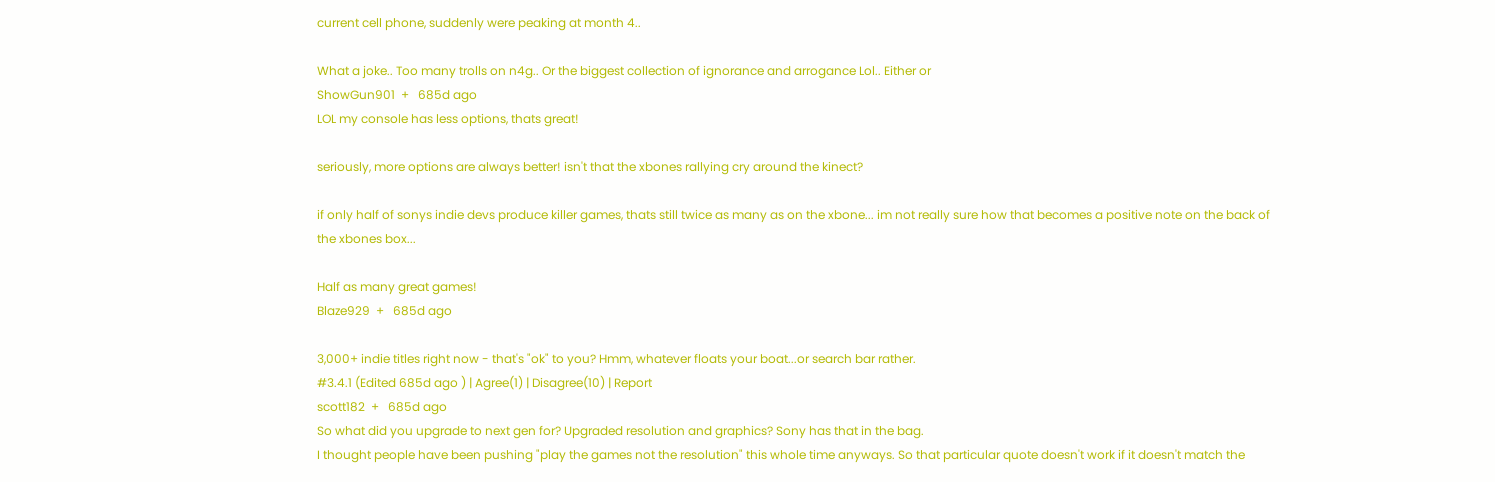current cell phone, suddenly were peaking at month 4..

What a joke.. Too many trolls on n4g.. Or the biggest collection of ignorance and arrogance Lol.. Either or
ShowGun901  +   685d ago
LOL my console has less options, thats great!

seriously, more options are always better! isn't that the xbones rallying cry around the kinect?

if only half of sonys indie devs produce killer games, thats still twice as many as on the xbone... im not really sure how that becomes a positive note on the back of the xbones box...

Half as many great games!
Blaze929  +   685d ago

3,000+ indie titles right now - that's "ok" to you? Hmm, whatever floats your boat...or search bar rather.
#3.4.1 (Edited 685d ago ) | Agree(1) | Disagree(10) | Report
scott182  +   685d ago
So what did you upgrade to next gen for? Upgraded resolution and graphics? Sony has that in the bag.
I thought people have been pushing "play the games not the resolution" this whole time anyways. So that particular quote doesn't work if it doesn't match the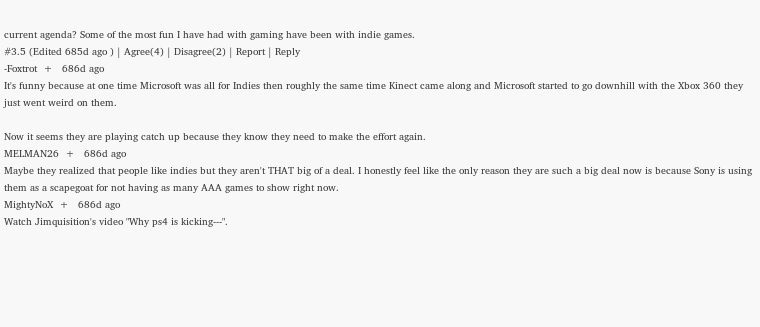current agenda? Some of the most fun I have had with gaming have been with indie games.
#3.5 (Edited 685d ago ) | Agree(4) | Disagree(2) | Report | Reply
-Foxtrot  +   686d ago
It's funny because at one time Microsoft was all for Indies then roughly the same time Kinect came along and Microsoft started to go downhill with the Xbox 360 they just went weird on them.

Now it seems they are playing catch up because they know they need to make the effort again.
MELMAN26  +   686d ago
Maybe they realized that people like indies but they aren't THAT big of a deal. I honestly feel like the only reason they are such a big deal now is because Sony is using them as a scapegoat for not having as many AAA games to show right now.
MightyNoX  +   686d ago
Watch Jimquisition's video "Why ps4 is kicking---".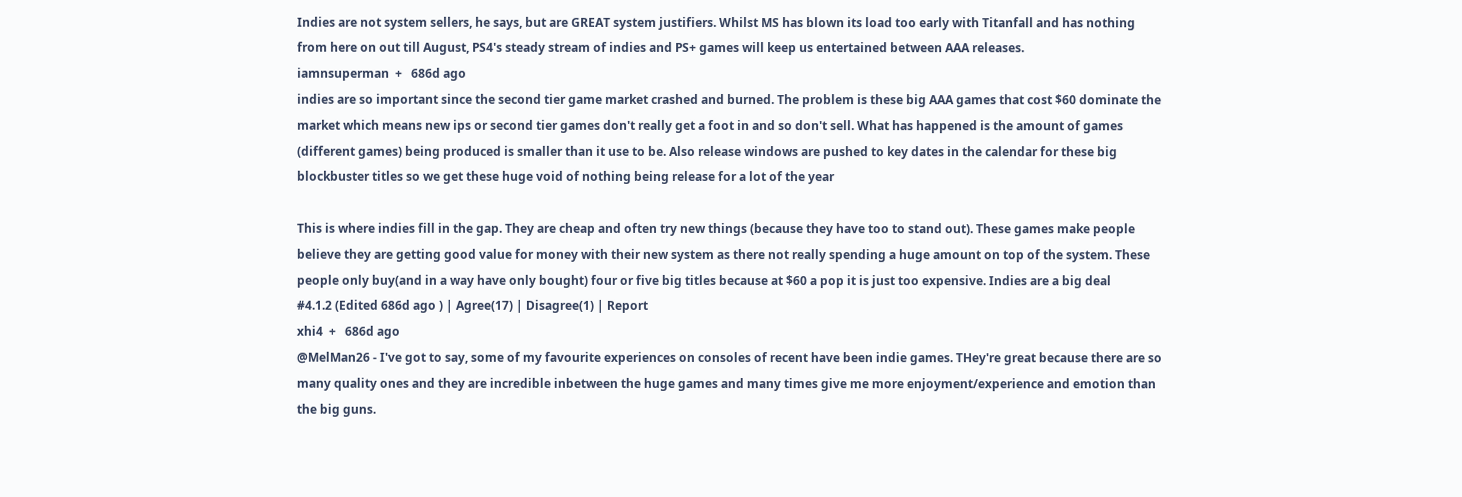Indies are not system sellers, he says, but are GREAT system justifiers. Whilst MS has blown its load too early with Titanfall and has nothing from here on out till August, PS4's steady stream of indies and PS+ games will keep us entertained between AAA releases.
iamnsuperman  +   686d ago
indies are so important since the second tier game market crashed and burned. The problem is these big AAA games that cost $60 dominate the market which means new ips or second tier games don't really get a foot in and so don't sell. What has happened is the amount of games (different games) being produced is smaller than it use to be. Also release windows are pushed to key dates in the calendar for these big blockbuster titles so we get these huge void of nothing being release for a lot of the year

This is where indies fill in the gap. They are cheap and often try new things (because they have too to stand out). These games make people believe they are getting good value for money with their new system as there not really spending a huge amount on top of the system. These people only buy(and in a way have only bought) four or five big titles because at $60 a pop it is just too expensive. Indies are a big deal
#4.1.2 (Edited 686d ago ) | Agree(17) | Disagree(1) | Report
xhi4  +   686d ago
@MelMan26 - I've got to say, some of my favourite experiences on consoles of recent have been indie games. THey're great because there are so many quality ones and they are incredible inbetween the huge games and many times give me more enjoyment/experience and emotion than the big guns.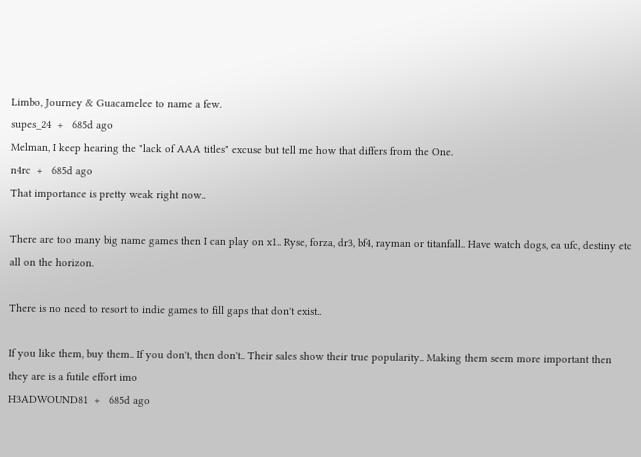Limbo, Journey & Guacamelee to name a few.
supes_24  +   685d ago
Melman, I keep hearing the "lack of AAA titles" excuse but tell me how that differs from the One.
n4rc  +   685d ago
That importance is pretty weak right now..

There are too many big name games then I can play on x1.. Ryse, forza, dr3, bf4, rayman or titanfall.. Have watch dogs, ea ufc, destiny etc all on the horizon.

There is no need to resort to indie games to fill gaps that don't exist..

If you like them, buy them.. If you don't, then don't.. Their sales show their true popularity.. Making them seem more important then they are is a futile effort imo
H3ADWOUND81  +   685d ago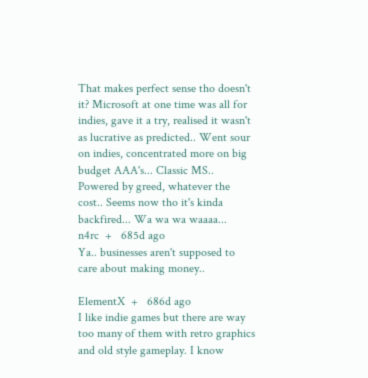That makes perfect sense tho doesn't it? Microsoft at one time was all for indies, gave it a try, realised it wasn't as lucrative as predicted.. Went sour on indies, concentrated more on big budget AAA's... Classic MS.. Powered by greed, whatever the cost.. Seems now tho it's kinda backfired... Wa wa wa waaaa...
n4rc  +   685d ago
Ya.. businesses aren't supposed to care about making money..

ElementX  +   686d ago
I like indie games but there are way too many of them with retro graphics and old style gameplay. I know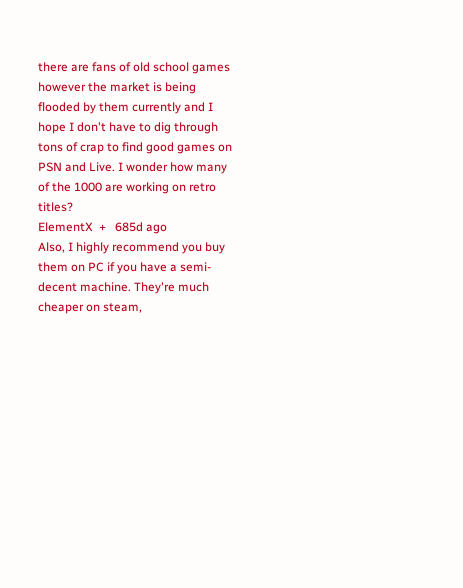there are fans of old school games however the market is being flooded by them currently and I hope I don't have to dig through tons of crap to find good games on PSN and Live. I wonder how many of the 1000 are working on retro titles?
ElementX  +   685d ago
Also, I highly recommend you buy them on PC if you have a semi-decent machine. They're much cheaper on steam,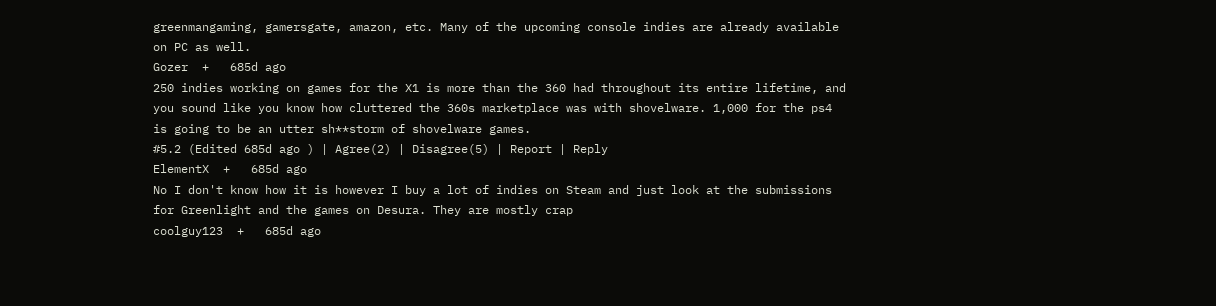greenmangaming, gamersgate, amazon, etc. Many of the upcoming console indies are already available on PC as well.
Gozer  +   685d ago
250 indies working on games for the X1 is more than the 360 had throughout its entire lifetime, and you sound like you know how cluttered the 360s marketplace was with shovelware. 1,000 for the ps4 is going to be an utter sh**storm of shovelware games.
#5.2 (Edited 685d ago ) | Agree(2) | Disagree(5) | Report | Reply
ElementX  +   685d ago
No I don't know how it is however I buy a lot of indies on Steam and just look at the submissions for Greenlight and the games on Desura. They are mostly crap
coolguy123  +   685d ago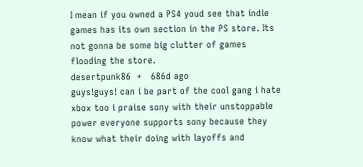I mean if you owned a PS4 youd see that indie games has its own section in the PS store. Its not gonna be some big clutter of games flooding the store.
desertpunk86  +   686d ago
guys!guys! can i be part of the cool gang i hate xbox too i praise sony with their unstoppable power everyone supports sony because they know what their doing with layoffs and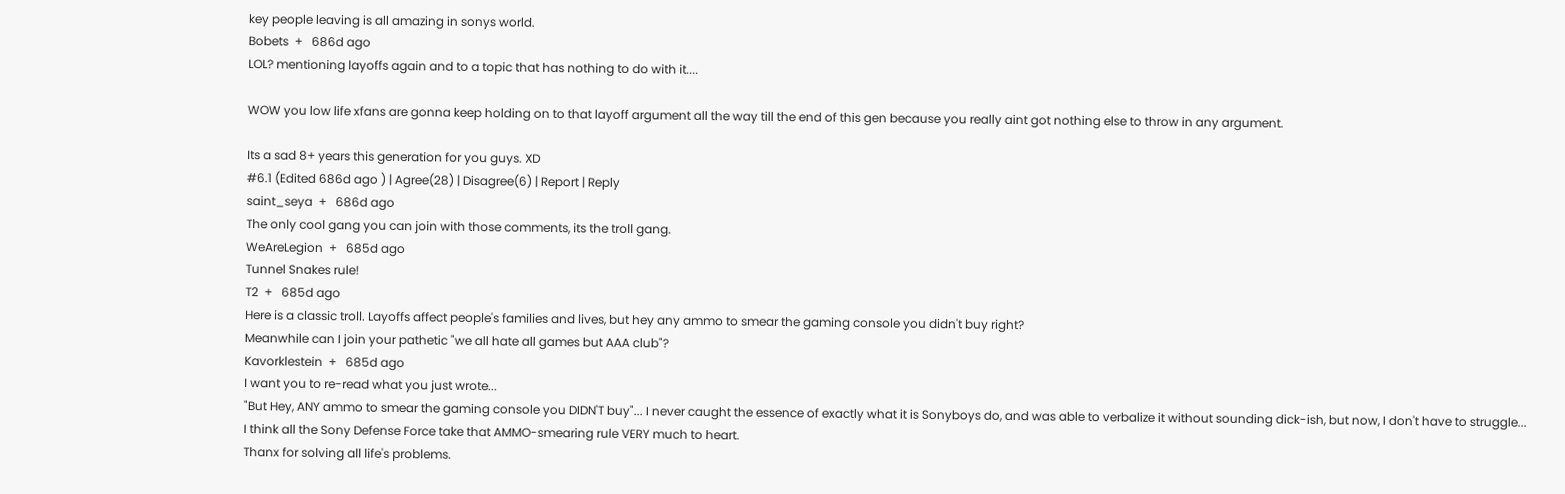key people leaving is all amazing in sonys world.
Bobets  +   686d ago
LOL? mentioning layoffs again and to a topic that has nothing to do with it....

WOW you low life xfans are gonna keep holding on to that layoff argument all the way till the end of this gen because you really aint got nothing else to throw in any argument.

Its a sad 8+ years this generation for you guys. XD
#6.1 (Edited 686d ago ) | Agree(28) | Disagree(6) | Report | Reply
saint_seya  +   686d ago
The only cool gang you can join with those comments, its the troll gang.
WeAreLegion  +   685d ago
Tunnel Snakes rule!
T2  +   685d ago
Here is a classic troll. Layoffs affect people's families and lives, but hey any ammo to smear the gaming console you didn't buy right?
Meanwhile can I join your pathetic "we all hate all games but AAA club"?
Kavorklestein  +   685d ago
I want you to re-read what you just wrote...
"But Hey, ANY ammo to smear the gaming console you DIDN'T buy"... I never caught the essence of exactly what it is Sonyboys do, and was able to verbalize it without sounding dick-ish, but now, I don't have to struggle...
I think all the Sony Defense Force take that AMMO-smearing rule VERY much to heart.
Thanx for solving all life's problems.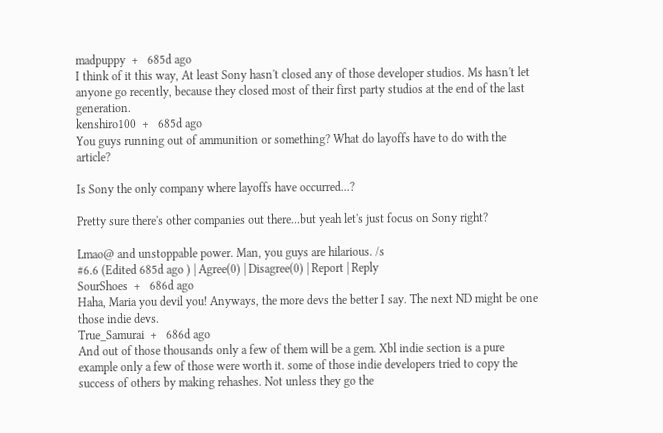madpuppy  +   685d ago
I think of it this way, At least Sony hasn't closed any of those developer studios. Ms hasn't let anyone go recently, because they closed most of their first party studios at the end of the last generation.
kenshiro100  +   685d ago
You guys running out of ammunition or something? What do layoffs have to do with the article?

Is Sony the only company where layoffs have occurred...?

Pretty sure there's other companies out there...but yeah let's just focus on Sony right?

Lmao@ and unstoppable power. Man, you guys are hilarious. /s
#6.6 (Edited 685d ago ) | Agree(0) | Disagree(0) | Report | Reply
SourShoes  +   686d ago
Haha, Maria you devil you! Anyways, the more devs the better I say. The next ND might be one those indie devs.
True_Samurai  +   686d ago
And out of those thousands only a few of them will be a gem. Xbl indie section is a pure example only a few of those were worth it. some of those indie developers tried to copy the success of others by making rehashes. Not unless they go the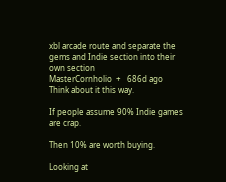xbl arcade route and separate the gems and Indie section into their own section
MasterCornholio  +   686d ago
Think about it this way.

If people assume 90% Indie games are crap.

Then 10% are worth buying.

Looking at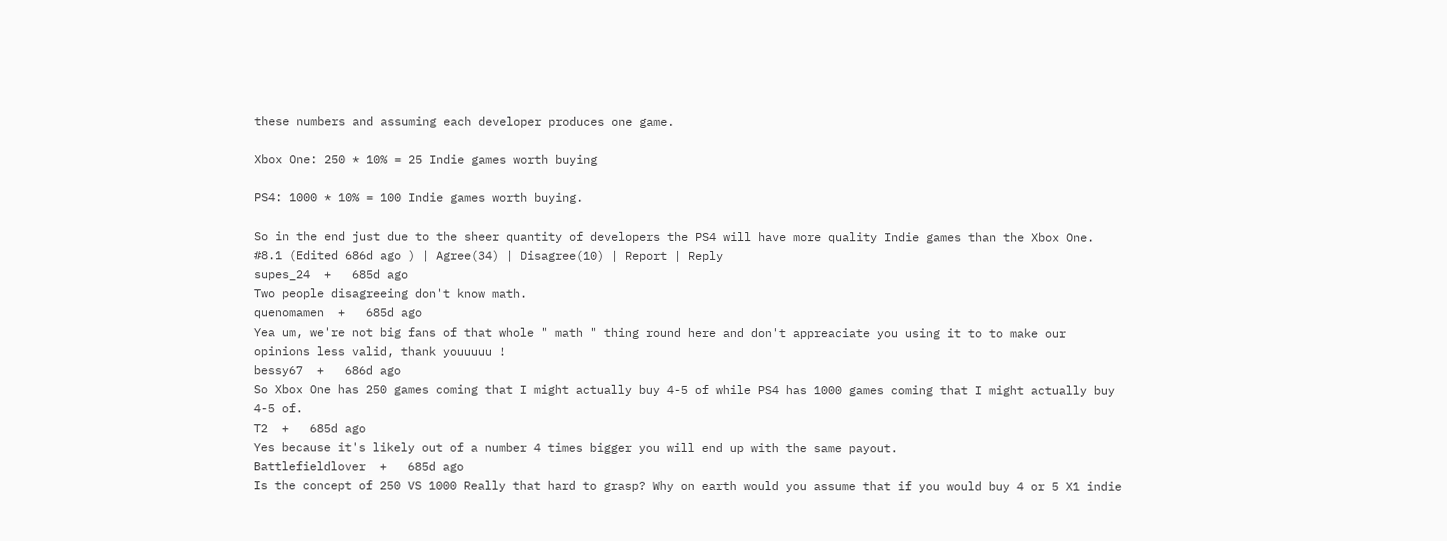these numbers and assuming each developer produces one game.

Xbox One: 250 * 10% = 25 Indie games worth buying

PS4: 1000 * 10% = 100 Indie games worth buying.

So in the end just due to the sheer quantity of developers the PS4 will have more quality Indie games than the Xbox One.
#8.1 (Edited 686d ago ) | Agree(34) | Disagree(10) | Report | Reply
supes_24  +   685d ago
Two people disagreeing don't know math.
quenomamen  +   685d ago
Yea um, we're not big fans of that whole " math " thing round here and don't appreaciate you using it to to make our opinions less valid, thank youuuuu !
bessy67  +   686d ago
So Xbox One has 250 games coming that I might actually buy 4-5 of while PS4 has 1000 games coming that I might actually buy 4-5 of.
T2  +   685d ago
Yes because it's likely out of a number 4 times bigger you will end up with the same payout.
Battlefieldlover  +   685d ago
Is the concept of 250 VS 1000 Really that hard to grasp? Why on earth would you assume that if you would buy 4 or 5 X1 indie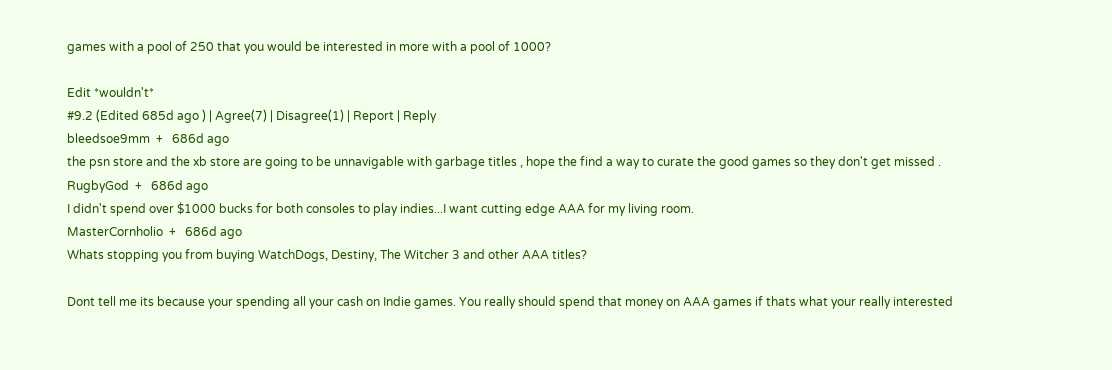games with a pool of 250 that you would be interested in more with a pool of 1000?

Edit *wouldn't*
#9.2 (Edited 685d ago ) | Agree(7) | Disagree(1) | Report | Reply
bleedsoe9mm  +   686d ago
the psn store and the xb store are going to be unnavigable with garbage titles , hope the find a way to curate the good games so they don't get missed .
RugbyGod  +   686d ago
I didn't spend over $1000 bucks for both consoles to play indies...I want cutting edge AAA for my living room.
MasterCornholio  +   686d ago
Whats stopping you from buying WatchDogs, Destiny, The Witcher 3 and other AAA titles?

Dont tell me its because your spending all your cash on Indie games. You really should spend that money on AAA games if thats what your really interested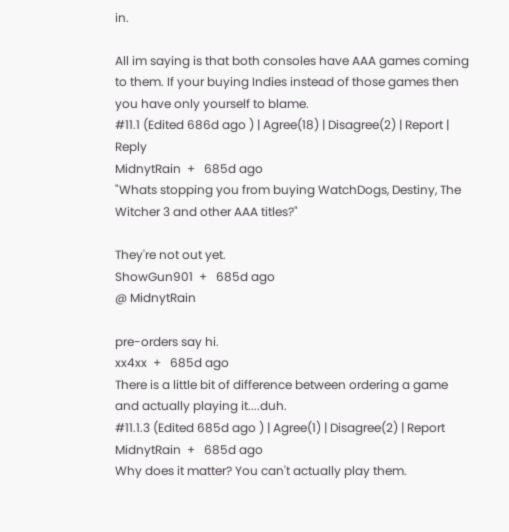in.

All im saying is that both consoles have AAA games coming to them. If your buying Indies instead of those games then you have only yourself to blame.
#11.1 (Edited 686d ago ) | Agree(18) | Disagree(2) | Report | Reply
MidnytRain  +   685d ago
"Whats stopping you from buying WatchDogs, Destiny, The Witcher 3 and other AAA titles?"

They're not out yet.
ShowGun901  +   685d ago
@ MidnytRain

pre-orders say hi.
xx4xx  +   685d ago
There is a little bit of difference between ordering a game and actually playing it....duh.
#11.1.3 (Edited 685d ago ) | Agree(1) | Disagree(2) | Report
MidnytRain  +   685d ago
Why does it matter? You can't actually play them.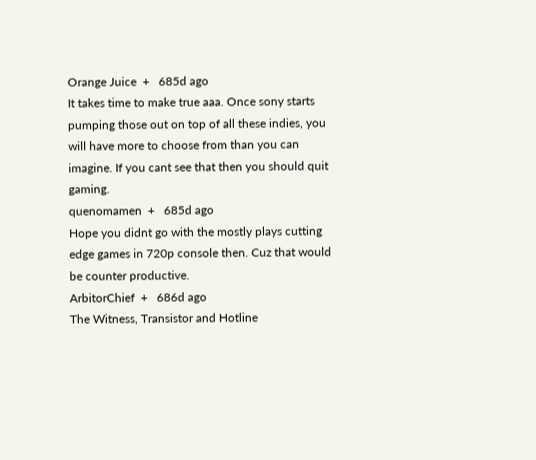Orange Juice  +   685d ago
It takes time to make true aaa. Once sony starts pumping those out on top of all these indies, you will have more to choose from than you can imagine. If you cant see that then you should quit gaming.
quenomamen  +   685d ago
Hope you didnt go with the mostly plays cutting edge games in 720p console then. Cuz that would be counter productive.
ArbitorChief  +   686d ago
The Witness, Transistor and Hotline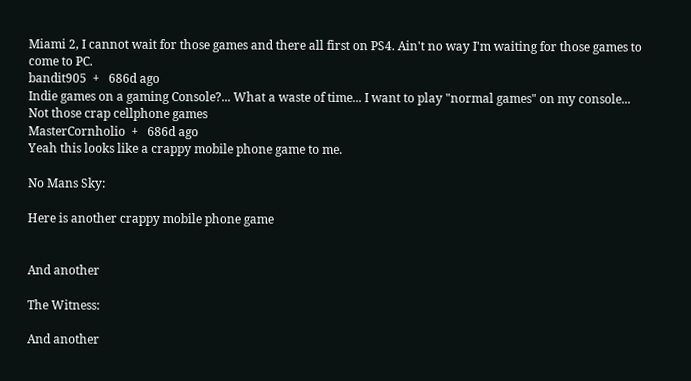Miami 2, I cannot wait for those games and there all first on PS4. Ain't no way I'm waiting for those games to come to PC.
bandit905  +   686d ago
Indie games on a gaming Console?... What a waste of time... I want to play "normal games" on my console... Not those crap cellphone games
MasterCornholio  +   686d ago
Yeah this looks like a crappy mobile phone game to me.

No Mans Sky:

Here is another crappy mobile phone game


And another

The Witness:

And another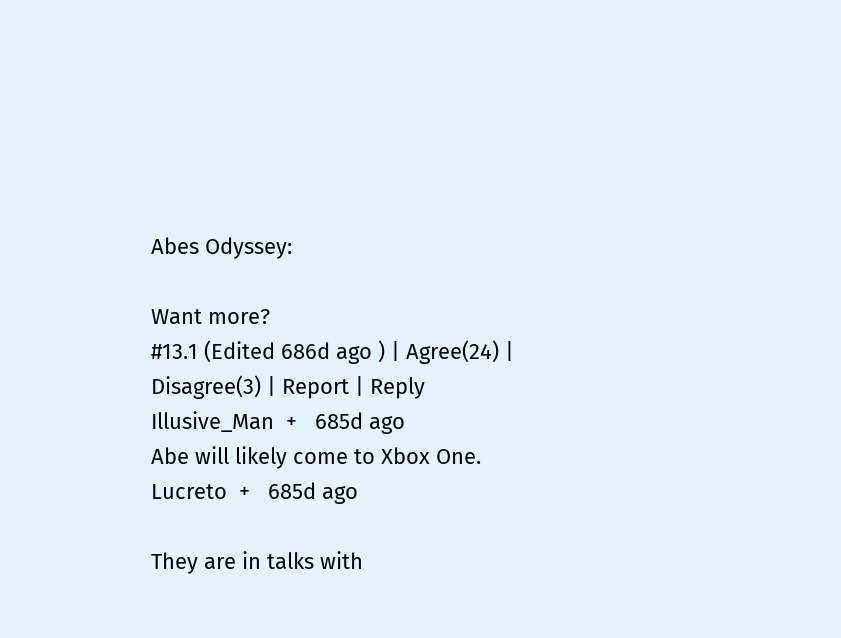Abes Odyssey:

Want more?
#13.1 (Edited 686d ago ) | Agree(24) | Disagree(3) | Report | Reply
Illusive_Man  +   685d ago
Abe will likely come to Xbox One.
Lucreto  +   685d ago

They are in talks with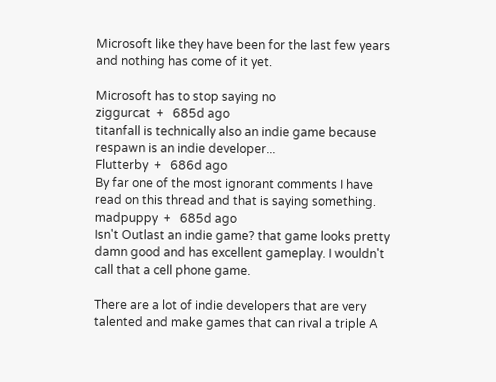Microsoft like they have been for the last few years and nothing has come of it yet.

Microsoft has to stop saying no
ziggurcat  +   685d ago
titanfall is technically also an indie game because respawn is an indie developer...
Flutterby  +   686d ago
By far one of the most ignorant comments I have read on this thread and that is saying something.
madpuppy  +   685d ago
Isn't Outlast an indie game? that game looks pretty damn good and has excellent gameplay. I wouldn't call that a cell phone game.

There are a lot of indie developers that are very talented and make games that can rival a triple A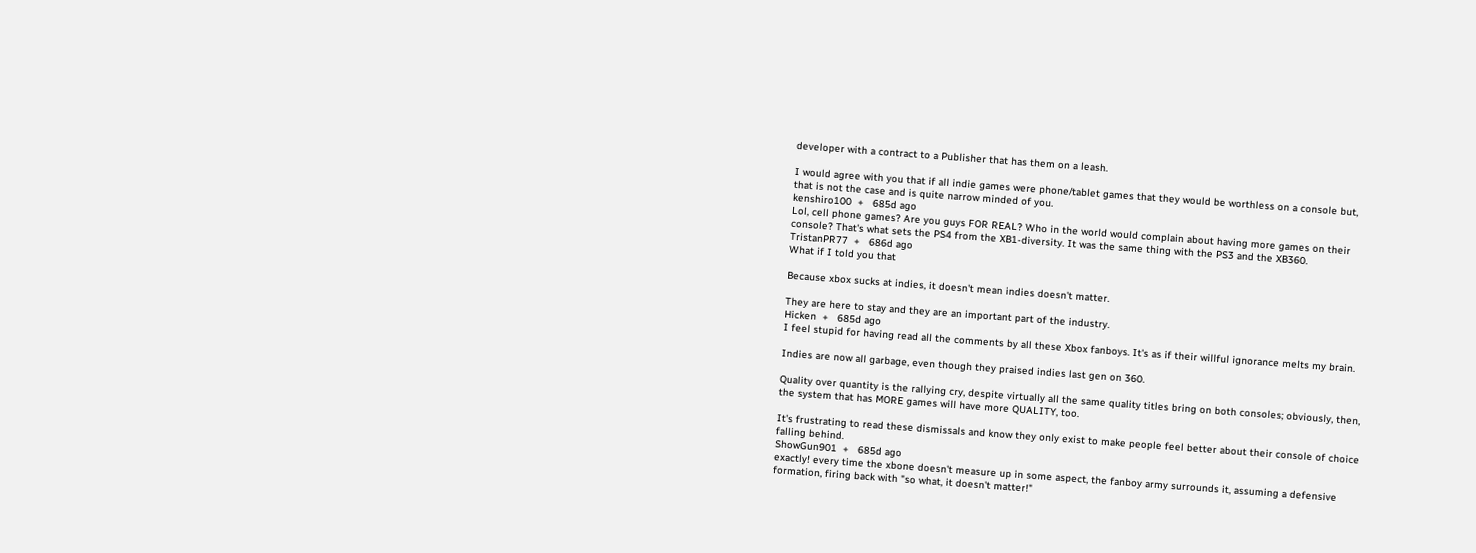developer with a contract to a Publisher that has them on a leash.

I would agree with you that if all indie games were phone/tablet games that they would be worthless on a console but, that is not the case and is quite narrow minded of you.
kenshiro100  +   685d ago
Lol, cell phone games? Are you guys FOR REAL? Who in the world would complain about having more games on their console? That's what sets the PS4 from the XB1-diversity. It was the same thing with the PS3 and the XB360.
TristanPR77  +   686d ago
What if I told you that

Because xbox sucks at indies, it doesn't mean indies doesn't matter.

They are here to stay and they are an important part of the industry.
Hicken  +   685d ago
I feel stupid for having read all the comments by all these Xbox fanboys. It's as if their willful ignorance melts my brain.

Indies are now all garbage, even though they praised indies last gen on 360.

Quality over quantity is the rallying cry, despite virtually all the same quality titles bring on both consoles; obviously, then, the system that has MORE games will have more QUALITY, too.

It's frustrating to read these dismissals and know they only exist to make people feel better about their console of choice falling behind.
ShowGun901  +   685d ago
exactly! every time the xbone doesn't measure up in some aspect, the fanboy army surrounds it, assuming a defensive formation, firing back with "so what, it doesn't matter!"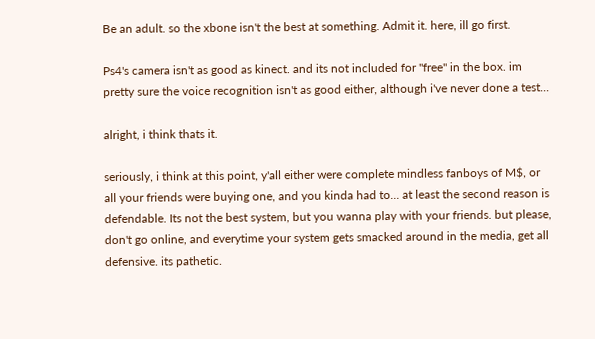Be an adult. so the xbone isn't the best at something. Admit it. here, ill go first.

Ps4's camera isn't as good as kinect. and its not included for "free" in the box. im pretty sure the voice recognition isn't as good either, although i've never done a test...

alright, i think thats it.

seriously, i think at this point, y'all either were complete mindless fanboys of M$, or all your friends were buying one, and you kinda had to... at least the second reason is defendable. Its not the best system, but you wanna play with your friends. but please, don't go online, and everytime your system gets smacked around in the media, get all defensive. its pathetic.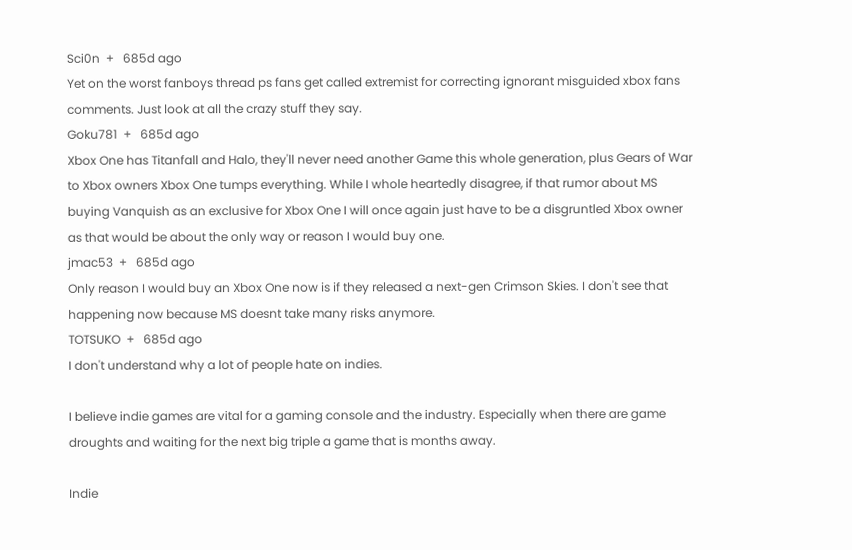Sci0n  +   685d ago
Yet on the worst fanboys thread ps fans get called extremist for correcting ignorant misguided xbox fans comments. Just look at all the crazy stuff they say.
Goku781  +   685d ago
Xbox One has Titanfall and Halo, they'll never need another Game this whole generation, plus Gears of War to Xbox owners Xbox One tumps everything. While I whole heartedly disagree, if that rumor about MS buying Vanquish as an exclusive for Xbox One I will once again just have to be a disgruntled Xbox owner as that would be about the only way or reason I would buy one.
jmac53  +   685d ago
Only reason I would buy an Xbox One now is if they released a next-gen Crimson Skies. I don't see that happening now because MS doesnt take many risks anymore.
TOTSUKO  +   685d ago
I don't understand why a lot of people hate on indies.

I believe indie games are vital for a gaming console and the industry. Especially when there are game droughts and waiting for the next big triple a game that is months away.

Indie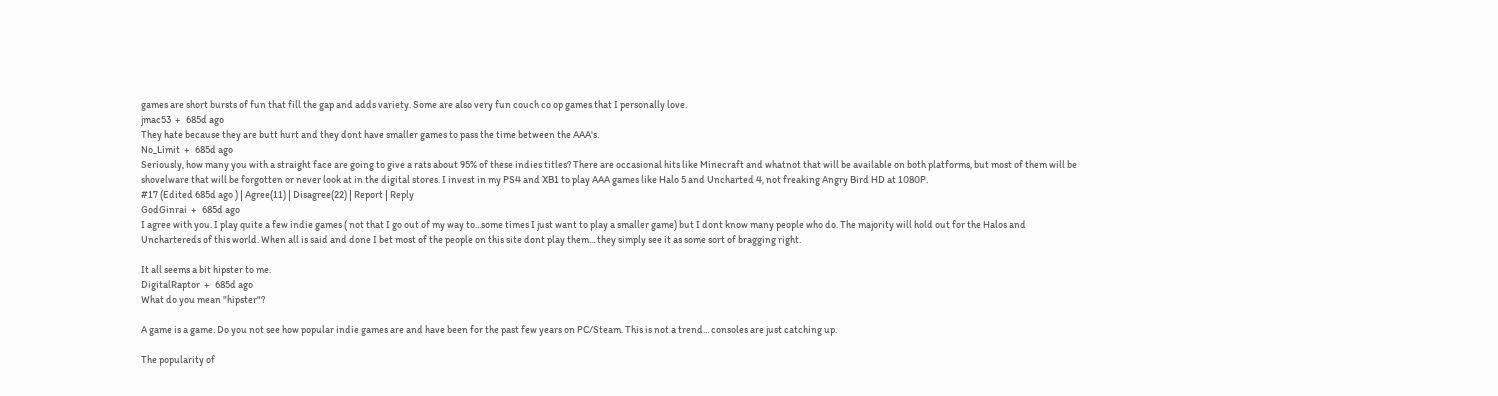games are short bursts of fun that fill the gap and adds variety. Some are also very fun couch co op games that I personally love.
jmac53  +   685d ago
They hate because they are butt hurt and they dont have smaller games to pass the time between the AAA's.
No_Limit  +   685d ago
Seriously, how many you with a straight face are going to give a rats about 95% of these indies titles? There are occasional hits like Minecraft and whatnot that will be available on both platforms, but most of them will be shovelware that will be forgotten or never look at in the digital stores. I invest in my PS4 and XB1 to play AAA games like Halo 5 and Uncharted 4, not freaking Angry Bird HD at 1080P.
#17 (Edited 685d ago ) | Agree(11) | Disagree(22) | Report | Reply
GodGinrai  +   685d ago
I agree with you. I play quite a few indie games ( not that I go out of my way to...some times I just want to play a smaller game) but I dont know many people who do. The majority will hold out for the Halos and Unchartereds of this world. When all is said and done I bet most of the people on this site dont play them... they simply see it as some sort of bragging right.

It all seems a bit hipster to me.
DigitalRaptor  +   685d ago
What do you mean "hipster"?

A game is a game. Do you not see how popular indie games are and have been for the past few years on PC/Steam. This is not a trend... consoles are just catching up.

The popularity of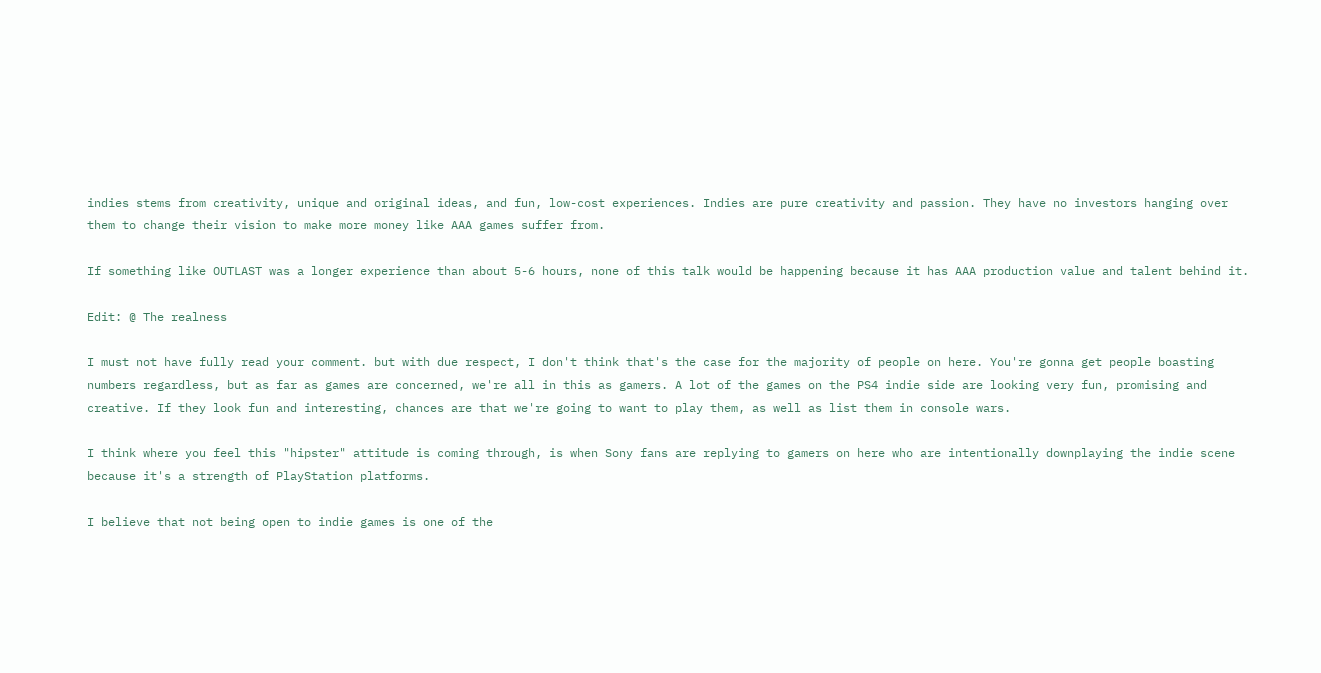indies stems from creativity, unique and original ideas, and fun, low-cost experiences. Indies are pure creativity and passion. They have no investors hanging over them to change their vision to make more money like AAA games suffer from.

If something like OUTLAST was a longer experience than about 5-6 hours, none of this talk would be happening because it has AAA production value and talent behind it.

Edit: @ The realness

I must not have fully read your comment. but with due respect, I don't think that's the case for the majority of people on here. You're gonna get people boasting numbers regardless, but as far as games are concerned, we're all in this as gamers. A lot of the games on the PS4 indie side are looking very fun, promising and creative. If they look fun and interesting, chances are that we're going to want to play them, as well as list them in console wars.

I think where you feel this "hipster" attitude is coming through, is when Sony fans are replying to gamers on here who are intentionally downplaying the indie scene because it's a strength of PlayStation platforms.

I believe that not being open to indie games is one of the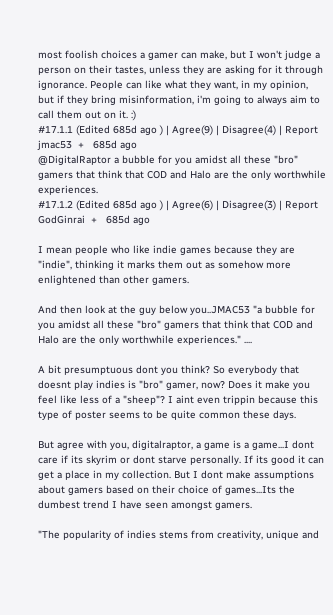most foolish choices a gamer can make, but I won't judge a person on their tastes, unless they are asking for it through ignorance. People can like what they want, in my opinion, but if they bring misinformation, i'm going to always aim to call them out on it. :)
#17.1.1 (Edited 685d ago ) | Agree(9) | Disagree(4) | Report
jmac53  +   685d ago
@DigitalRaptor a bubble for you amidst all these "bro" gamers that think that COD and Halo are the only worthwhile experiences.
#17.1.2 (Edited 685d ago ) | Agree(6) | Disagree(3) | Report
GodGinrai  +   685d ago

I mean people who like indie games because they are "indie", thinking it marks them out as somehow more enlightened than other gamers.

And then look at the guy below you..JMAC53 "a bubble for you amidst all these "bro" gamers that think that COD and Halo are the only worthwhile experiences." ....

A bit presumptuous dont you think? So everybody that doesnt play indies is "bro" gamer, now? Does it make you feel like less of a "sheep"? I aint even trippin because this type of poster seems to be quite common these days.

But agree with you, digitalraptor, a game is a game...I dont care if its skyrim or dont starve personally. If its good it can get a place in my collection. But I dont make assumptions about gamers based on their choice of games...Its the dumbest trend I have seen amongst gamers.

"The popularity of indies stems from creativity, unique and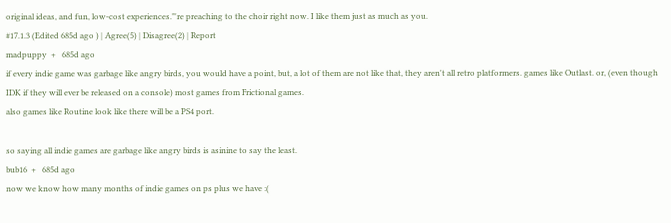original ideas, and fun, low-cost experiences."'re preaching to the choir right now. I like them just as much as you.
#17.1.3 (Edited 685d ago ) | Agree(5) | Disagree(2) | Report
madpuppy  +   685d ago
if every indie game was garbage like angry birds, you would have a point, but, a lot of them are not like that, they aren't all retro platformers. games like Outlast. or, (even though IDK if they will ever be released on a console) most games from Frictional games.
also games like Routine look like there will be a PS4 port.

so saying all indie games are garbage like angry birds is asinine to say the least.
bub16  +   685d ago
now we know how many months of indie games on ps plus we have :(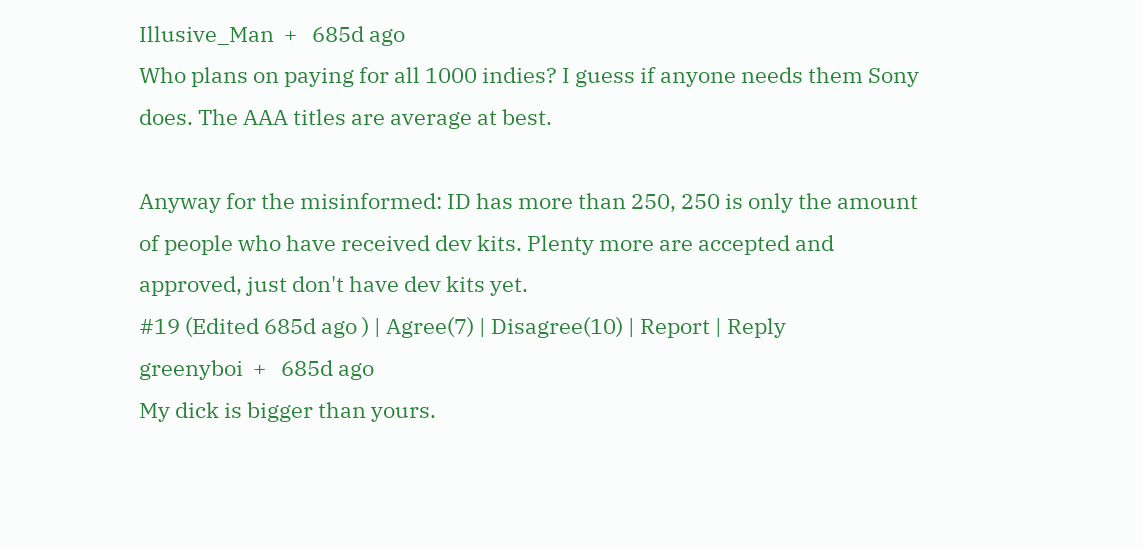Illusive_Man  +   685d ago
Who plans on paying for all 1000 indies? I guess if anyone needs them Sony does. The AAA titles are average at best.

Anyway for the misinformed: ID has more than 250, 250 is only the amount of people who have received dev kits. Plenty more are accepted and approved, just don't have dev kits yet.
#19 (Edited 685d ago ) | Agree(7) | Disagree(10) | Report | Reply
greenyboi  +   685d ago
My dick is bigger than yours.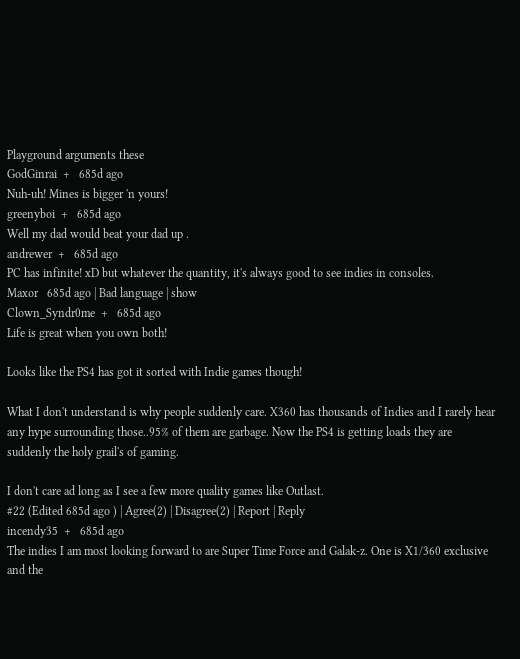Playground arguments these
GodGinrai  +   685d ago
Nuh-uh! Mines is bigger 'n yours!
greenyboi  +   685d ago
Well my dad would beat your dad up .
andrewer  +   685d ago
PC has infinite! xD but whatever the quantity, it's always good to see indies in consoles.
Maxor   685d ago | Bad language | show
Clown_Syndr0me  +   685d ago
Life is great when you own both!

Looks like the PS4 has got it sorted with Indie games though!

What I don't understand is why people suddenly care. X360 has thousands of Indies and I rarely hear any hype surrounding those..95% of them are garbage. Now the PS4 is getting loads they are suddenly the holy grail's of gaming.

I don't care ad long as I see a few more quality games like Outlast.
#22 (Edited 685d ago ) | Agree(2) | Disagree(2) | Report | Reply
incendy35  +   685d ago
The indies I am most looking forward to are Super Time Force and Galak-z. One is X1/360 exclusive and the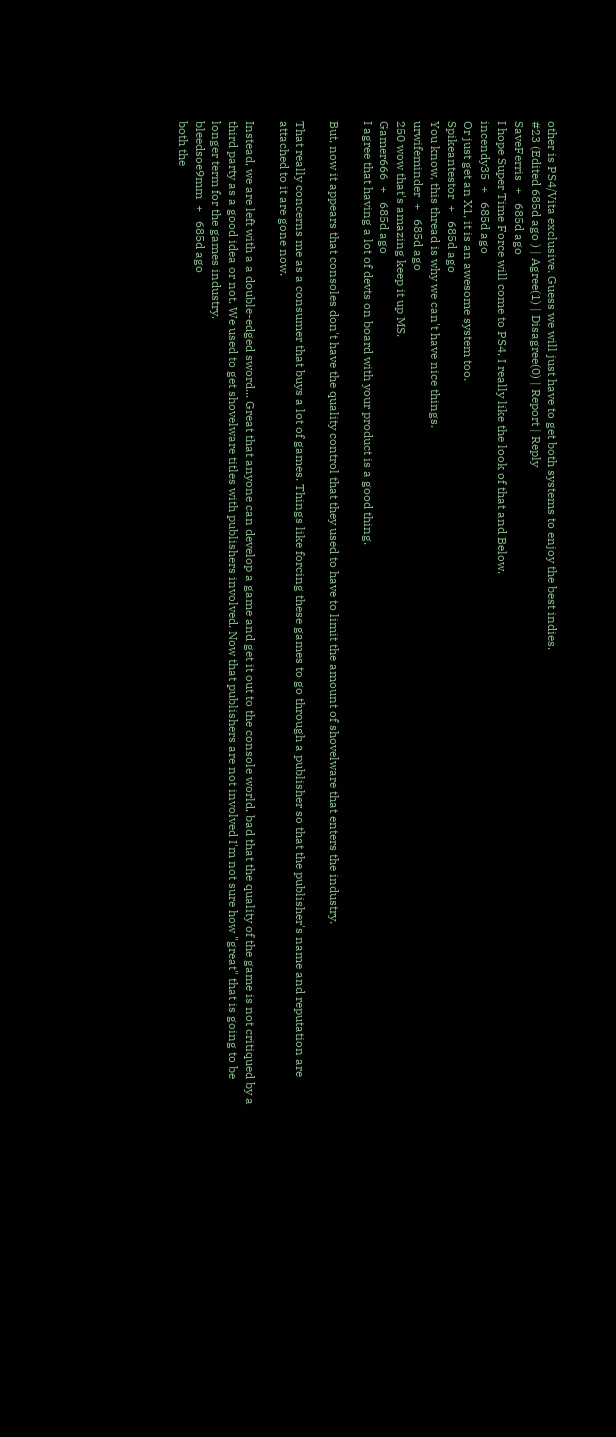other is PS4/Vita exclusive. Guess we will just have to get both systems to enjoy the best indies.
#23 (Edited 685d ago ) | Agree(1) | Disagree(0) | Report | Reply
SaveFerris  +   685d ago
I hope Super Time Force will come to PS4, I really like the look of that and Below.
incendy35  +   685d ago
Or just get an X1, it is an awesome system too.
Spikeantestor  +   685d ago
You know, this thread is why we can't have nice things.
urwifeminder  +   685d ago
250 wow that's amazing keep it up MS.
Gamer666  +   685d ago
I agree that having a lot of devts on board with your product is a good thing.

But, now it appears that consoles don't have the quality control that they used to have to limit the amount of shovelware that enters the industry.

That really concerns me as a consumer that buys a lot of games. Things like forcing these games to go through a publisher so that the publisher's name and reputation are attached to it are gone now.

Instead, we are left with a a double-edged sword... Great that anyone can develop a game and get it out to the console world, bad that the quality of the game is not critiqued by a third party as a good idea or not. We used to get shovelware titles with publishers involved. Now that publishers are not involved I'm not sure how "great" that is going to be longer term for the games industry.
bleedsoe9mm  +   685d ago
both the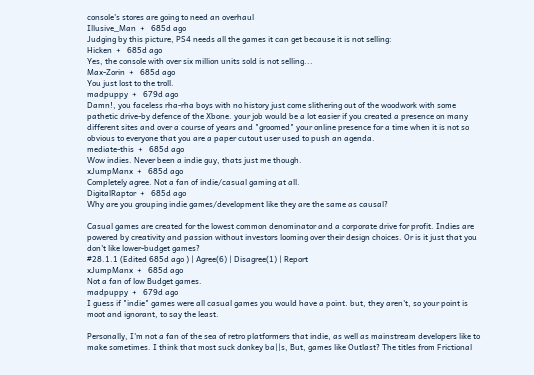console's stores are going to need an overhaul
Illusive_Man  +   685d ago
Judging by this picture, PS4 needs all the games it can get because it is not selling:
Hicken  +   685d ago
Yes, the console with over six million units sold is not selling...
Max-Zorin  +   685d ago
You just lost to the troll.
madpuppy  +   679d ago
Damn!, you faceless rha-rha boys with no history just come slithering out of the woodwork with some pathetic drive-by defence of the Xbone. your job would be a lot easier if you created a presence on many different sites and over a course of years and "groomed" your online presence for a time when it is not so obvious to everyone that you are a paper cutout user used to push an agenda.
mediate-this  +   685d ago
Wow indies. Never been a indie guy, thats just me though.
xJumpManx  +   685d ago
Completely agree. Not a fan of indie/casual gaming at all.
DigitalRaptor  +   685d ago
Why are you grouping indie games/development like they are the same as causal?

Casual games are created for the lowest common denominator and a corporate drive for profit. Indies are powered by creativity and passion without investors looming over their design choices. Or is it just that you don't like lower-budget games?
#28.1.1 (Edited 685d ago ) | Agree(6) | Disagree(1) | Report
xJumpManx  +   685d ago
Not a fan of low Budget games.
madpuppy  +   679d ago
I guess if "indie" games were all casual games you would have a point. but, they aren't, so your point is moot and ignorant, to say the least.

Personally, I'm not a fan of the sea of retro platformers that indie, as well as mainstream developers like to make sometimes. I think that most suck donkey ba||s, But, games like Outlast? The titles from Frictional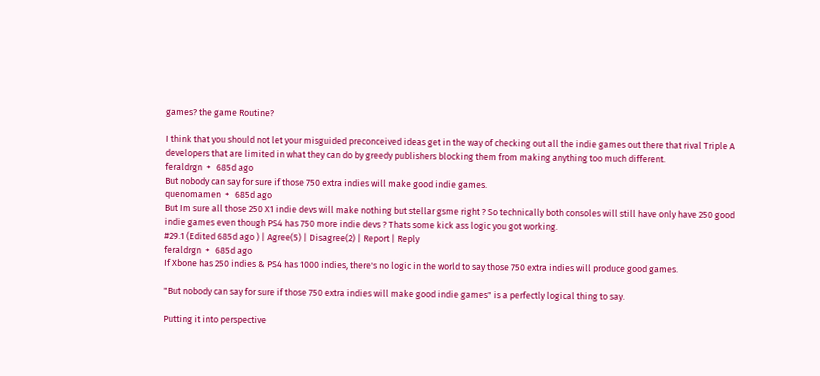games? the game Routine?

I think that you should not let your misguided preconceived ideas get in the way of checking out all the indie games out there that rival Triple A
developers that are limited in what they can do by greedy publishers blocking them from making anything too much different.
feraldrgn  +   685d ago
But nobody can say for sure if those 750 extra indies will make good indie games.
quenomamen  +   685d ago
But Im sure all those 250 X1 indie devs will make nothing but stellar gsme right ? So technically both consoles will still have only have 250 good indie games even though PS4 has 750 more indie devs ? Thats some kick ass logic you got working.
#29.1 (Edited 685d ago ) | Agree(5) | Disagree(2) | Report | Reply
feraldrgn  +   685d ago
If Xbone has 250 indies & PS4 has 1000 indies, there's no logic in the world to say those 750 extra indies will produce good games.

"But nobody can say for sure if those 750 extra indies will make good indie games" is a perfectly logical thing to say.

Putting it into perspective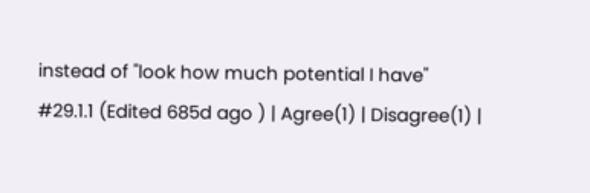instead of "look how much potential I have"
#29.1.1 (Edited 685d ago ) | Agree(1) | Disagree(1) |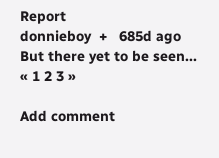Report
donnieboy  +   685d ago
But there yet to be seen...
« 1 2 3 »

Add comment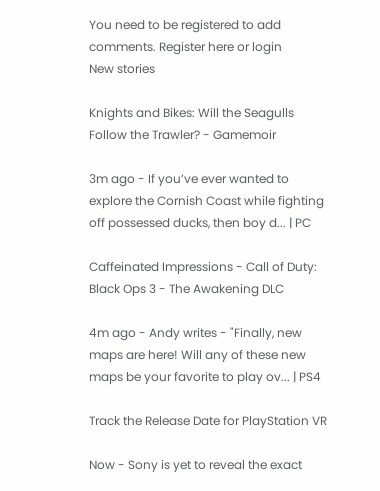You need to be registered to add comments. Register here or login
New stories

Knights and Bikes: Will the Seagulls Follow the Trawler? - Gamemoir

3m ago - If you’ve ever wanted to explore the Cornish Coast while fighting off possessed ducks, then boy d... | PC

Caffeinated Impressions - Call of Duty: Black Ops 3 - The Awakening DLC

4m ago - Andy writes - "Finally, new maps are here! Will any of these new maps be your favorite to play ov... | PS4

Track the Release Date for PlayStation VR

Now - Sony is yet to reveal the exact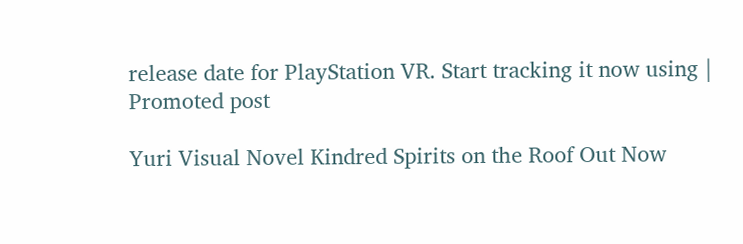release date for PlayStation VR. Start tracking it now using | Promoted post

Yuri Visual Novel Kindred Spirits on the Roof Out Now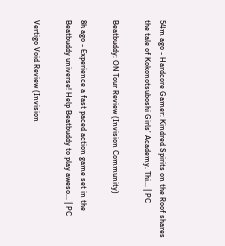54m ago - Hardcore Gamer: Kindred Spirits on the Roof shares the tale of Kokonotsuboshi Girls’ Academy. Thi... | PC

Beatbuddy: ON Tour Review (Invision Community)

8h ago - Experience a fast paced action game set in the Beatbuddy universe! Help Beatbuddy to play aweso... | PC

Vertigo Void Review (Invision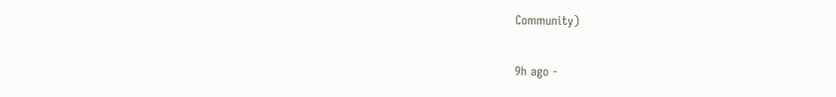Community)

9h ago -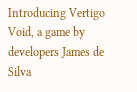Introducing Vertigo Void, a game by developers James de Silva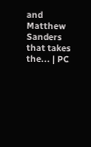and Matthew Sanders that takes the... | PC